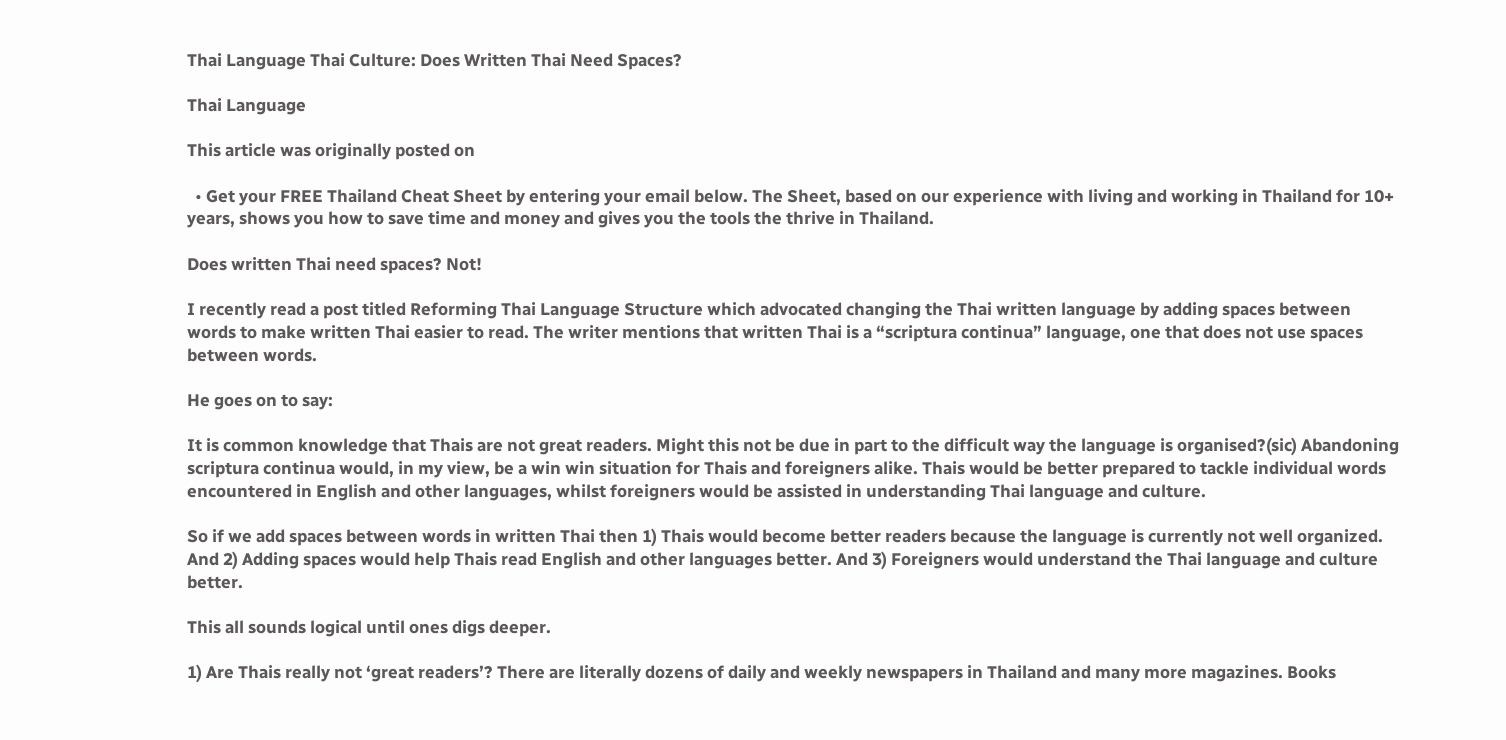Thai Language Thai Culture: Does Written Thai Need Spaces?

Thai Language

This article was originally posted on

  • Get your FREE Thailand Cheat Sheet by entering your email below. The Sheet, based on our experience with living and working in Thailand for 10+ years, shows you how to save time and money and gives you the tools the thrive in Thailand.

Does written Thai need spaces? Not!

I recently read a post titled Reforming Thai Language Structure which advocated changing the Thai written language by adding spaces between words to make written Thai easier to read. The writer mentions that written Thai is a “scriptura continua” language, one that does not use spaces between words.

He goes on to say:

It is common knowledge that Thais are not great readers. Might this not be due in part to the difficult way the language is organised?(sic) Abandoning scriptura continua would, in my view, be a win win situation for Thais and foreigners alike. Thais would be better prepared to tackle individual words encountered in English and other languages, whilst foreigners would be assisted in understanding Thai language and culture.

So if we add spaces between words in written Thai then 1) Thais would become better readers because the language is currently not well organized. And 2) Adding spaces would help Thais read English and other languages better. And 3) Foreigners would understand the Thai language and culture better.

This all sounds logical until ones digs deeper.

1) Are Thais really not ‘great readers’? There are literally dozens of daily and weekly newspapers in Thailand and many more magazines. Books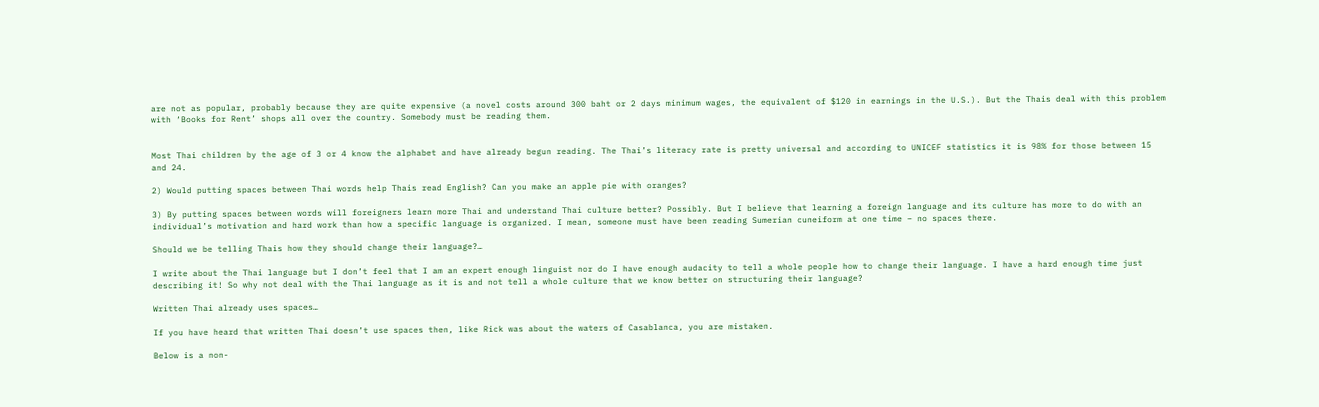are not as popular, probably because they are quite expensive (a novel costs around 300 baht or 2 days minimum wages, the equivalent of $120 in earnings in the U.S.). But the Thais deal with this problem with ‘Books for Rent’ shops all over the country. Somebody must be reading them.


Most Thai children by the age of 3 or 4 know the alphabet and have already begun reading. The Thai’s literacy rate is pretty universal and according to UNICEF statistics it is 98% for those between 15 and 24.

2) Would putting spaces between Thai words help Thais read English? Can you make an apple pie with oranges?

3) By putting spaces between words will foreigners learn more Thai and understand Thai culture better? Possibly. But I believe that learning a foreign language and its culture has more to do with an individual’s motivation and hard work than how a specific language is organized. I mean, someone must have been reading Sumerian cuneiform at one time – no spaces there.

Should we be telling Thais how they should change their language?…

I write about the Thai language but I don’t feel that I am an expert enough linguist nor do I have enough audacity to tell a whole people how to change their language. I have a hard enough time just describing it! So why not deal with the Thai language as it is and not tell a whole culture that we know better on structuring their language?

Written Thai already uses spaces…

If you have heard that written Thai doesn’t use spaces then, like Rick was about the waters of Casablanca, you are mistaken.

Below is a non-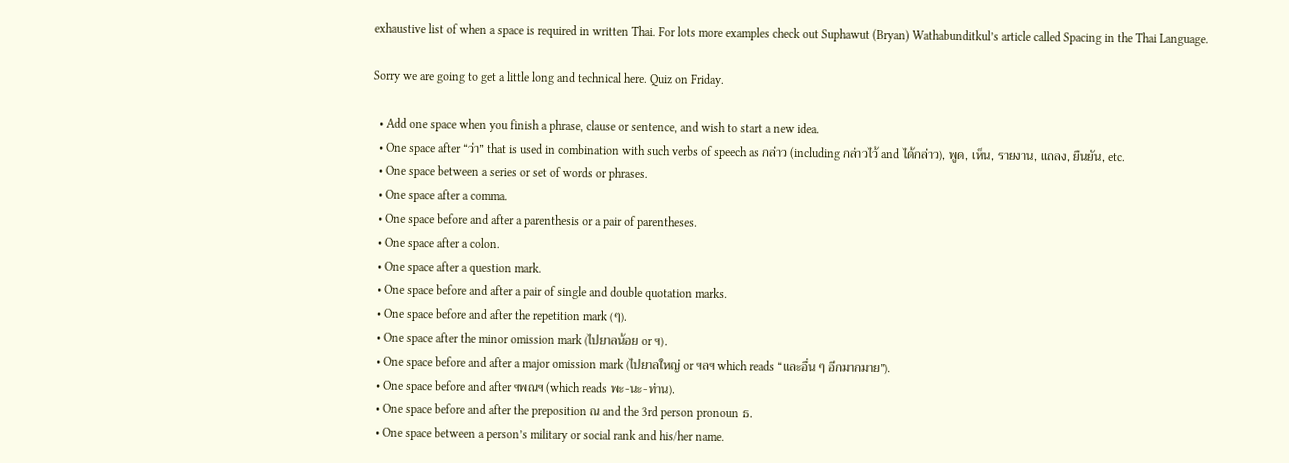exhaustive list of when a space is required in written Thai. For lots more examples check out Suphawut (Bryan) Wathabunditkul’s article called Spacing in the Thai Language.

Sorry we are going to get a little long and technical here. Quiz on Friday.

  • Add one space when you finish a phrase, clause or sentence, and wish to start a new idea.
  • One space after “ว่า” that is used in combination with such verbs of speech as กล่าว (including กล่าวไว้ and ได้กล่าว), พูด, เห็น, รายงาน, แถลง, ยืนยัน, etc.
  • One space between a series or set of words or phrases.
  • One space after a comma.
  • One space before and after a parenthesis or a pair of parentheses.
  • One space after a colon.
  • One space after a question mark.
  • One space before and after a pair of single and double quotation marks.
  • One space before and after the repetition mark (ๆ).
  • One space after the minor omission mark (ไปยาลน้อย or ฯ).
  • One space before and after a major omission mark (ไปยาลใหญ่ or ฯลฯ which reads “และอื่น ๆ อีกมากมาย”).
  • One space before and after ฯพณฯ (which reads พะ-นะ-ท่าน).
  • One space before and after the preposition ณ and the 3rd person pronoun ธ.
  • One space between a person’s military or social rank and his/her name.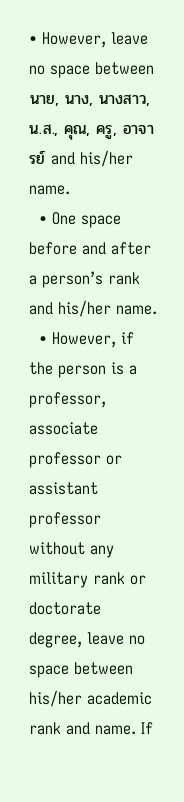• However, leave no space between นาย, นาง, นางสาว, น.ส., คุณ, ครู, อาจารย์ and his/her name.
  • One space before and after a person’s rank and his/her name.
  • However, if the person is a professor, associate professor or assistant professor without any military rank or doctorate degree, leave no space between his/her academic rank and name. If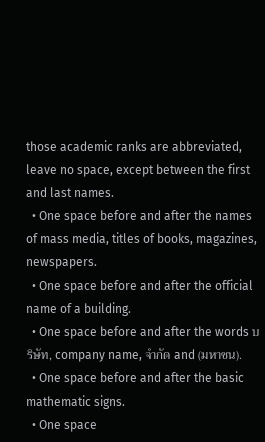those academic ranks are abbreviated, leave no space, except between the first and last names.
  • One space before and after the names of mass media, titles of books, magazines, newspapers.
  • One space before and after the official name of a building.
  • One space before and after the words บริษัท, company name, จำกัด and (มหาชน).
  • One space before and after the basic mathematic signs.
  • One space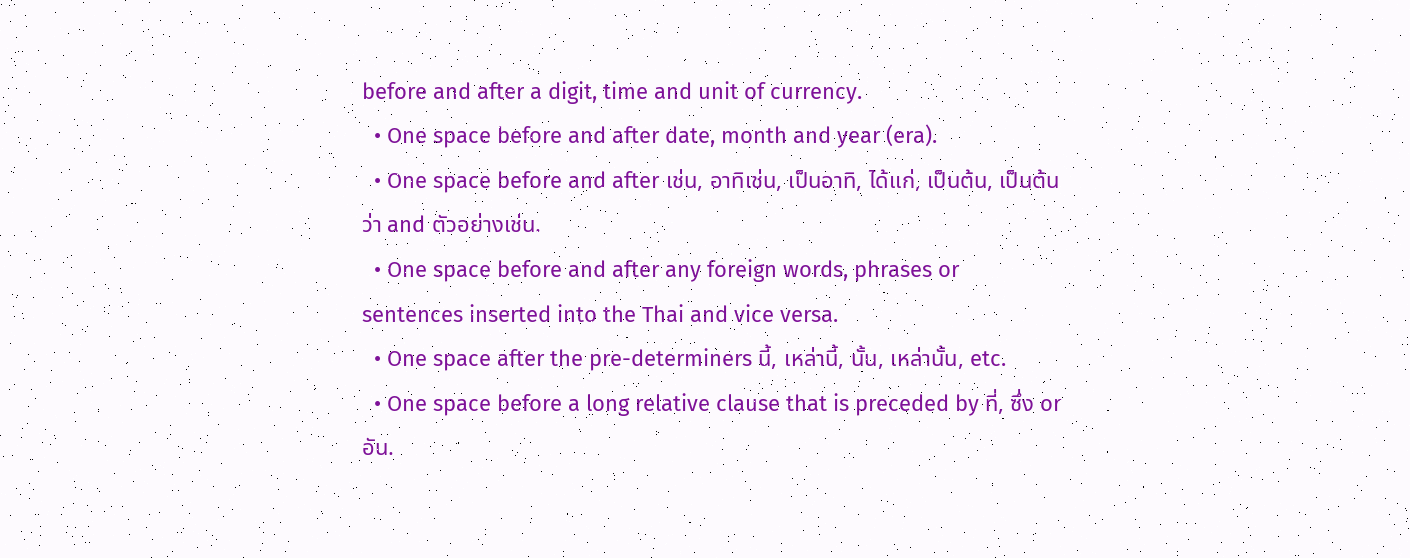before and after a digit, time and unit of currency.
  • One space before and after date, month and year (era).
  • One space before and after เช่น, อาทิเช่น, เป็นอาทิ, ได้แก่, เป็นต้น, เป็นต้นว่า and ตัวอย่างเช่น.
  • One space before and after any foreign words, phrases or sentences inserted into the Thai and vice versa.
  • One space after the pre-determiners นี้, เหล่านี้, นั้น, เหล่านั้น, etc.
  • One space before a long relative clause that is preceded by ที่, ซึ่ง or อัน.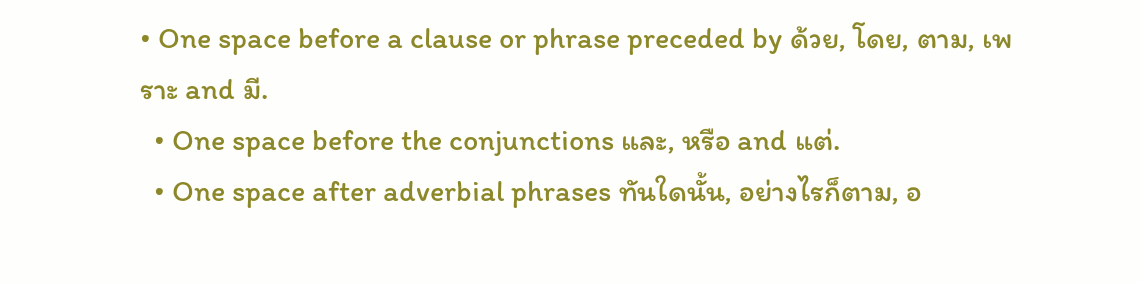• One space before a clause or phrase preceded by ด้วย, โดย, ตาม, เพราะ and มี.
  • One space before the conjunctions และ, หรือ and แต่.
  • One space after adverbial phrases ทันใดนั้น, อย่างไรก็ตาม, อ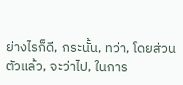ย่างไรก็ดี, กระนั้น, ทว่า, โดยส่วนตัวแล้ว, จะว่าไป, ในการ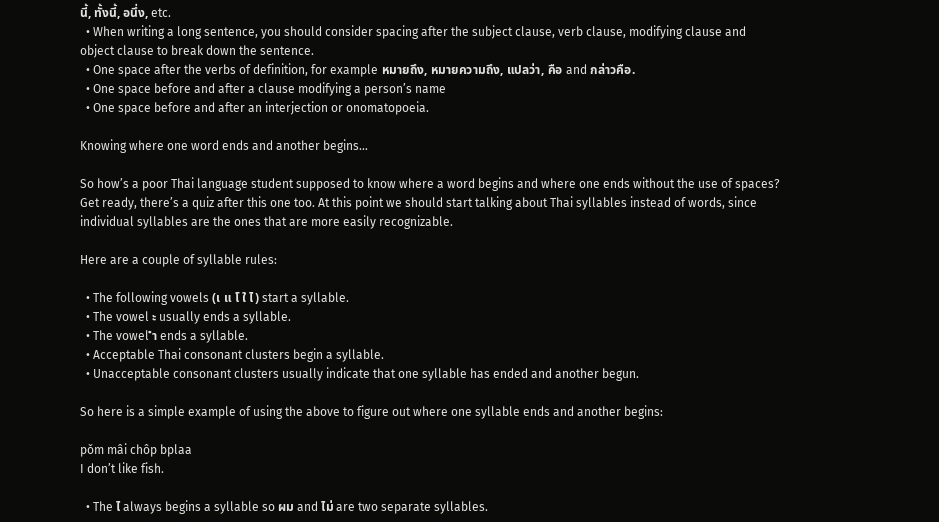นี้, ทั้งนี้, อนึ่ง, etc.
  • When writing a long sentence, you should consider spacing after the subject clause, verb clause, modifying clause and object clause to break down the sentence.
  • One space after the verbs of definition, for example หมายถึง, หมายความถึง, แปลว่า, คือ and กล่าวคือ.
  • One space before and after a clause modifying a person’s name
  • One space before and after an interjection or onomatopoeia.

Knowing where one word ends and another begins…

So how’s a poor Thai language student supposed to know where a word begins and where one ends without the use of spaces? Get ready, there’s a quiz after this one too. At this point we should start talking about Thai syllables instead of words, since individual syllables are the ones that are more easily recognizable.

Here are a couple of syllable rules:

  • The following vowels (เ แ โ ใ ไ) start a syllable.
  • The vowel ะ usually ends a syllable.
  • The vowel ำ ends a syllable.
  • Acceptable Thai consonant clusters begin a syllable.
  • Unacceptable consonant clusters usually indicate that one syllable has ended and another begun.

So here is a simple example of using the above to figure out where one syllable ends and another begins:

pǒm mâi chôp bplaa
I don’t like fish.

  • The ไ always begins a syllable so ผม and ไม่ are two separate syllables.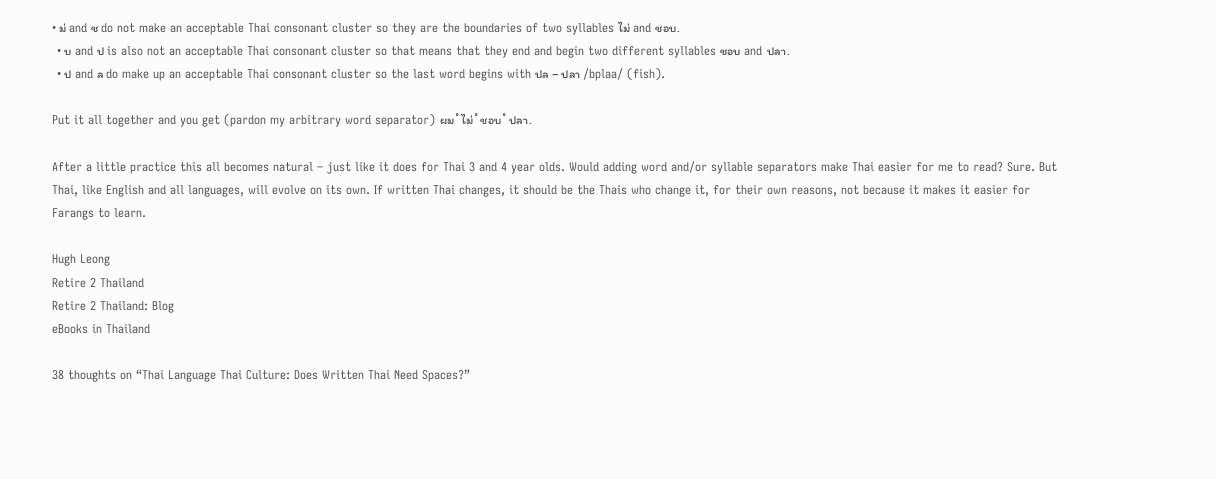• ม่ and ช do not make an acceptable Thai consonant cluster so they are the boundaries of two syllables ไม่ and ชอบ.
  • บ and ป is also not an acceptable Thai consonant cluster so that means that they end and begin two different syllables ชอบ and ปลา.
  • ป and ล do make up an acceptable Thai consonant cluster so the last word begins with ปล – ปลา /bplaa/ (fish).

Put it all together and you get (pardon my arbitrary word separator) ผม˚ไม่˚ชอบ˚ปลา.

After a little practice this all becomes natural – just like it does for Thai 3 and 4 year olds. Would adding word and/or syllable separators make Thai easier for me to read? Sure. But Thai, like English and all languages, will evolve on its own. If written Thai changes, it should be the Thais who change it, for their own reasons, not because it makes it easier for Farangs to learn.

Hugh Leong
Retire 2 Thailand
Retire 2 Thailand: Blog
eBooks in Thailand

38 thoughts on “Thai Language Thai Culture: Does Written Thai Need Spaces?”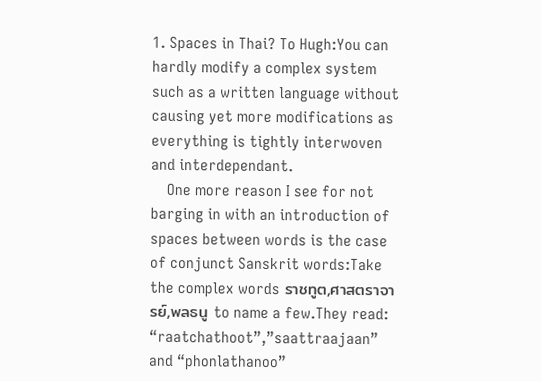1. Spaces in Thai? To Hugh:You can hardly modify a complex system such as a written language without causing yet more modifications as everything is tightly interwoven and interdependant.
    One more reason I see for not barging in with an introduction of spaces between words is the case of conjunct Sanskrit words:Take the complex words ราชทูต,ศาสตราจารย์,พลธนู to name a few.They read: “raatchathoot”,”saattraajaan” and “phonlathanoo”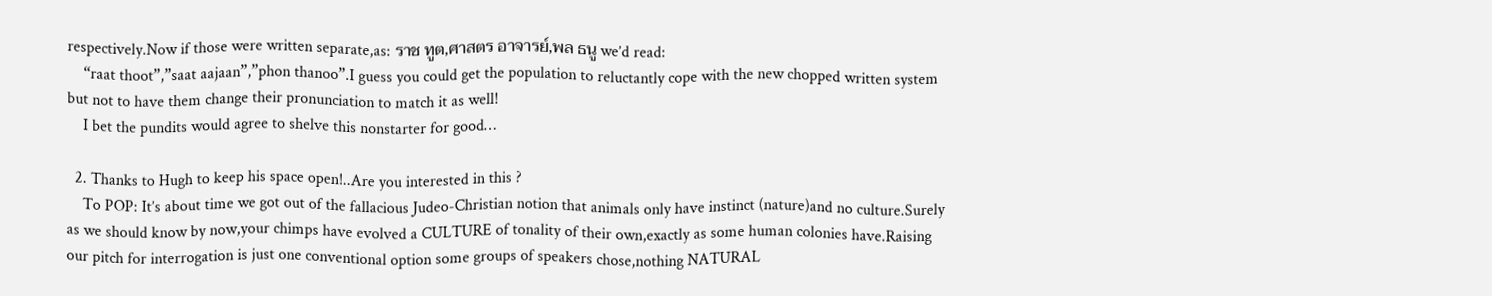respectively.Now if those were written separate,as: ราช ทูต,ศาสตร อาจารย์,พล ธนู we’d read:
    “raat thoot”,”saat aajaan”,”phon thanoo”.I guess you could get the population to reluctantly cope with the new chopped written system but not to have them change their pronunciation to match it as well!
    I bet the pundits would agree to shelve this nonstarter for good…

  2. Thanks to Hugh to keep his space open!..Are you interested in this ?
    To POP: It’s about time we got out of the fallacious Judeo-Christian notion that animals only have instinct (nature)and no culture.Surely as we should know by now,your chimps have evolved a CULTURE of tonality of their own,exactly as some human colonies have.Raising our pitch for interrogation is just one conventional option some groups of speakers chose,nothing NATURAL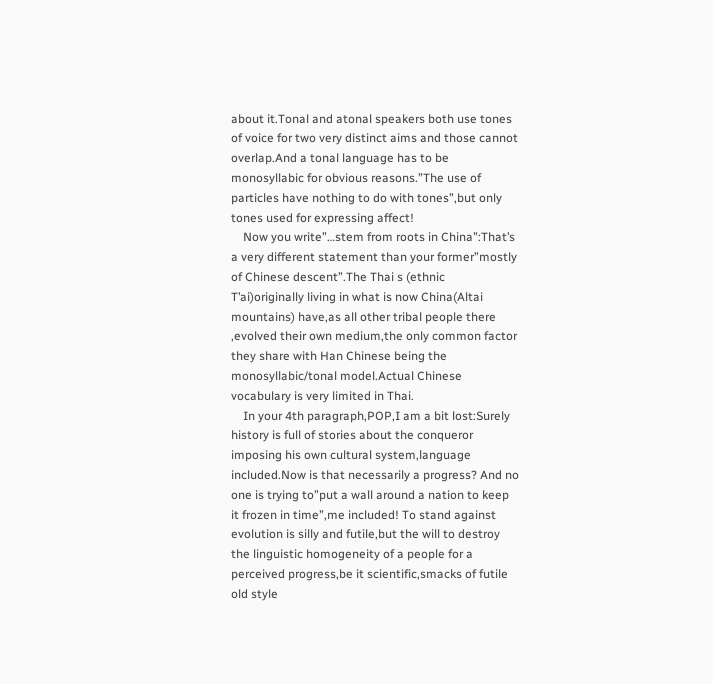about it.Tonal and atonal speakers both use tones of voice for two very distinct aims and those cannot overlap.And a tonal language has to be monosyllabic for obvious reasons.”The use of particles have nothing to do with tones”,but only tones used for expressing affect!
    Now you write”…stem from roots in China”:That’s a very different statement than your former”mostly of Chinese descent”.The Thai s (ethnic T’ai)originally living in what is now China(Altai mountains) have,as all other tribal people there ,evolved their own medium,the only common factor they share with Han Chinese being the monosyllabic/tonal model.Actual Chinese vocabulary is very limited in Thai.
    In your 4th paragraph,POP,I am a bit lost:Surely history is full of stories about the conqueror imposing his own cultural system,language included.Now is that necessarily a progress? And no one is trying to”put a wall around a nation to keep it frozen in time”,me included! To stand against evolution is silly and futile,but the will to destroy the linguistic homogeneity of a people for a perceived progress,be it scientific,smacks of futile old style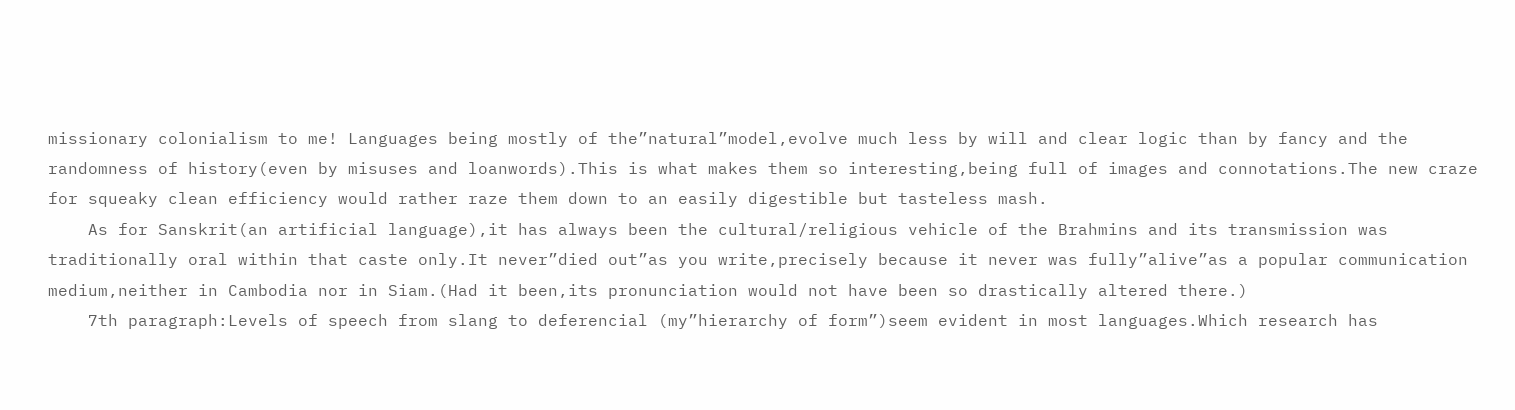missionary colonialism to me! Languages being mostly of the”natural”model,evolve much less by will and clear logic than by fancy and the randomness of history(even by misuses and loanwords).This is what makes them so interesting,being full of images and connotations.The new craze for squeaky clean efficiency would rather raze them down to an easily digestible but tasteless mash.
    As for Sanskrit(an artificial language),it has always been the cultural/religious vehicle of the Brahmins and its transmission was traditionally oral within that caste only.It never”died out”as you write,precisely because it never was fully”alive”as a popular communication medium,neither in Cambodia nor in Siam.(Had it been,its pronunciation would not have been so drastically altered there.)
    7th paragraph:Levels of speech from slang to deferencial (my”hierarchy of form”)seem evident in most languages.Which research has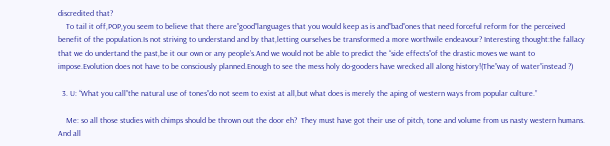discredited that?
    To tail it off,POP,you seem to believe that there are”good”languages that you would keep as is and”bad”ones that need forceful reform for the perceived benefit of the population.Is not striving to understand and by that,letting ourselves be transformed a more worthwile endeavour? Interesting thought:the fallacy that we do undertand the past,be it our own or any people’s.And we would not be able to predict the “side effects”of the drastic moves we want to impose.Evolution does not have to be consciously planned.Enough to see the mess holy do-gooders have wrecked all along history!(The”way of water”instead ?)

  3. U: “What you call”the natural use of tones”do not seem to exist at all,but what does is merely the aping of western ways from popular culture.”

    Me: so all those studies with chimps should be thrown out the door eh?  They must have got their use of pitch, tone and volume from us nasty western humans. And all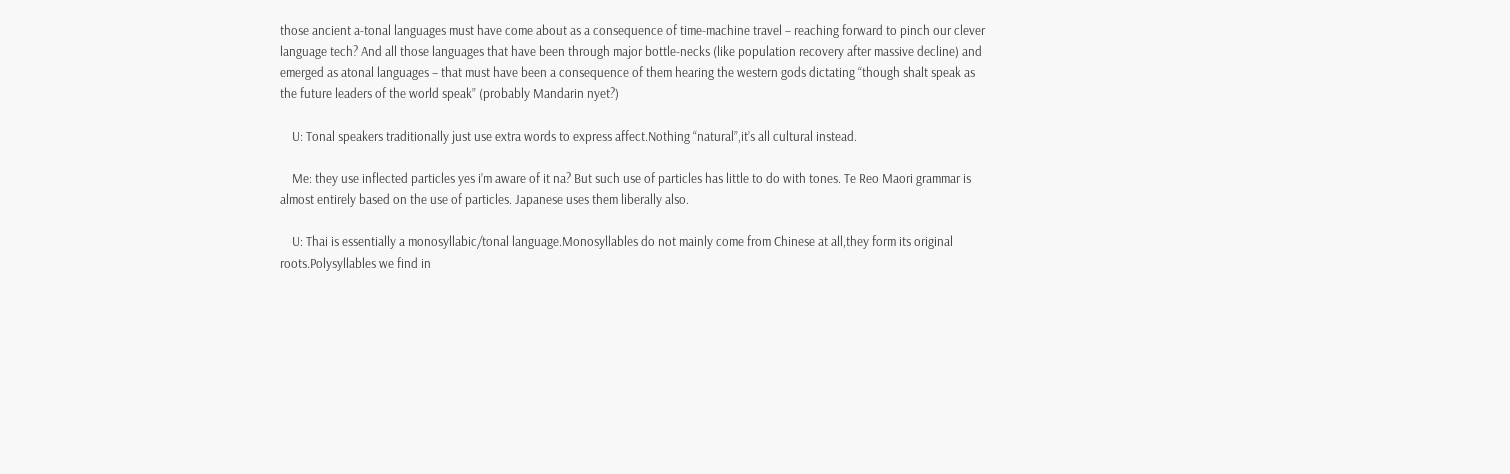those ancient a-tonal languages must have come about as a consequence of time-machine travel – reaching forward to pinch our clever language tech? And all those languages that have been through major bottle-necks (like population recovery after massive decline) and emerged as atonal languages – that must have been a consequence of them hearing the western gods dictating “though shalt speak as the future leaders of the world speak” (probably Mandarin nyet?)

    U: Tonal speakers traditionally just use extra words to express affect.Nothing “natural”,it’s all cultural instead.

    Me: they use inflected particles yes i’m aware of it na? But such use of particles has little to do with tones. Te Reo Maori grammar is almost entirely based on the use of particles. Japanese uses them liberally also.

    U: Thai is essentially a monosyllabic/tonal language.Monosyllables do not mainly come from Chinese at all,they form its original roots.Polysyllables we find in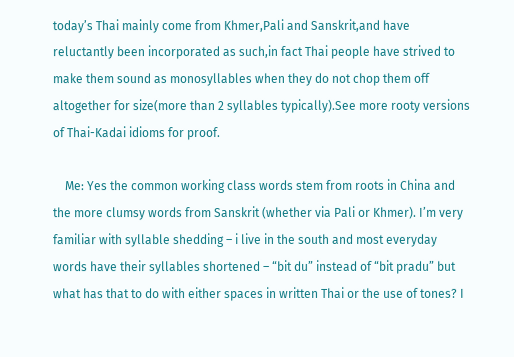today’s Thai mainly come from Khmer,Pali and Sanskrit,and have reluctantly been incorporated as such,in fact Thai people have strived to make them sound as monosyllables when they do not chop them off altogether for size(more than 2 syllables typically).See more rooty versions of Thai-Kadai idioms for proof.

    Me: Yes the common working class words stem from roots in China and the more clumsy words from Sanskrit (whether via Pali or Khmer). I’m very familiar with syllable shedding – i live in the south and most everyday words have their syllables shortened – “bit du” instead of “bit pradu” but what has that to do with either spaces in written Thai or the use of tones? I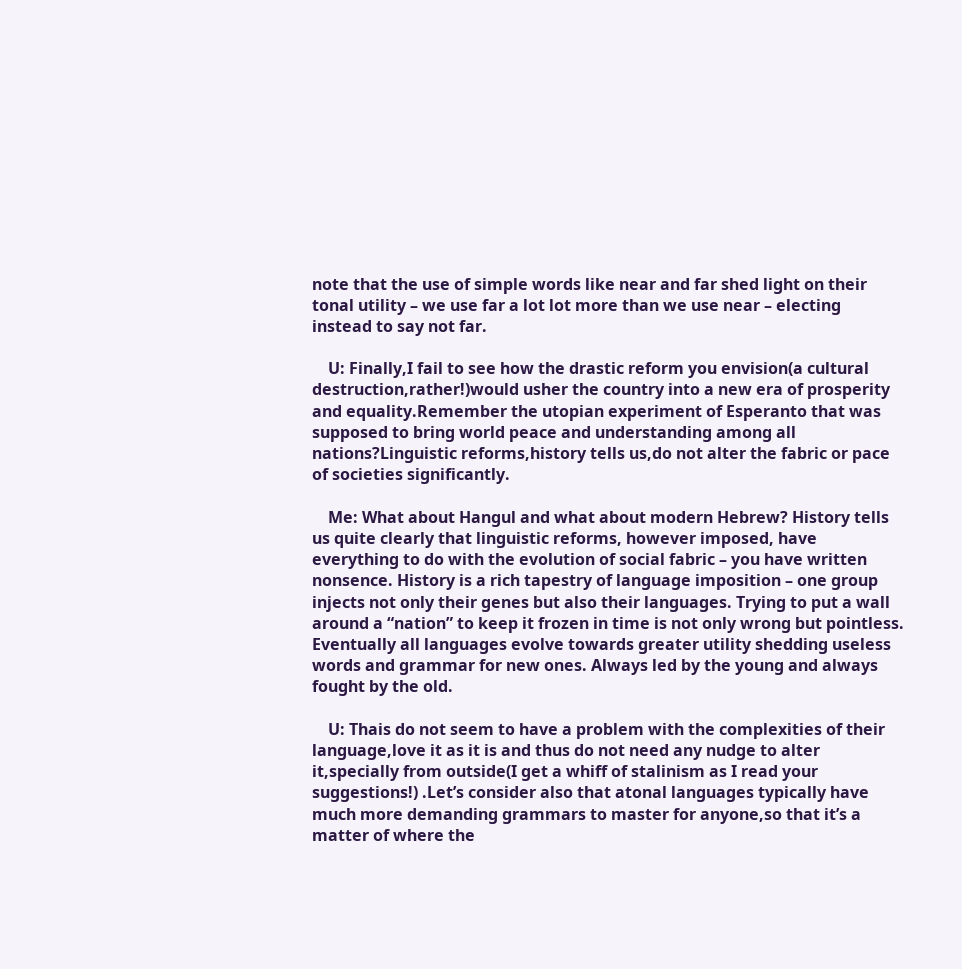note that the use of simple words like near and far shed light on their tonal utility – we use far a lot lot more than we use near – electing instead to say not far.

    U: Finally,I fail to see how the drastic reform you envision(a cultural destruction,rather!)would usher the country into a new era of prosperity and equality.Remember the utopian experiment of Esperanto that was supposed to bring world peace and understanding among all nations?Linguistic reforms,history tells us,do not alter the fabric or pace of societies significantly.

    Me: What about Hangul and what about modern Hebrew? History tells us quite clearly that linguistic reforms, however imposed, have everything to do with the evolution of social fabric – you have written nonsence. History is a rich tapestry of language imposition – one group injects not only their genes but also their languages. Trying to put a wall around a “nation” to keep it frozen in time is not only wrong but pointless. Eventually all languages evolve towards greater utility shedding useless words and grammar for new ones. Always led by the young and always fought by the old.

    U: Thais do not seem to have a problem with the complexities of their language,love it as it is and thus do not need any nudge to alter it,specially from outside(I get a whiff of stalinism as I read your suggestions!) .Let’s consider also that atonal languages typically have much more demanding grammars to master for anyone,so that it’s a matter of where the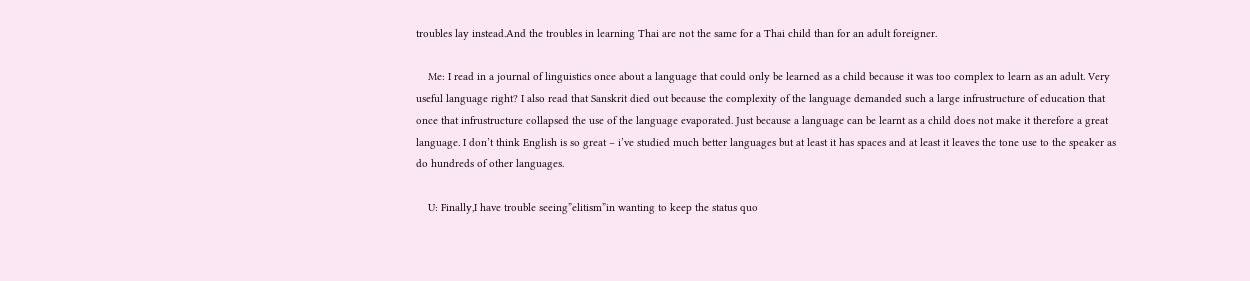troubles lay instead.And the troubles in learning Thai are not the same for a Thai child than for an adult foreigner.

    Me: I read in a journal of linguistics once about a language that could only be learned as a child because it was too complex to learn as an adult. Very useful language right? I also read that Sanskrit died out because the complexity of the language demanded such a large infrustructure of education that once that infrustructure collapsed the use of the language evaporated. Just because a language can be learnt as a child does not make it therefore a great language. I don’t think English is so great – i’ve studied much better languages but at least it has spaces and at least it leaves the tone use to the speaker as do hundreds of other languages.

    U: Finally,I have trouble seeing”elitism”in wanting to keep the status quo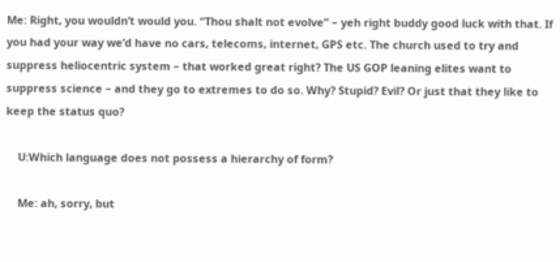Me: Right, you wouldn’t would you. “Thou shalt not evolve” – yeh right buddy good luck with that. If you had your way we’d have no cars, telecoms, internet, GPS etc. The church used to try and suppress heliocentric system – that worked great right? The US GOP leaning elites want to suppress science – and they go to extremes to do so. Why? Stupid? Evil? Or just that they like to keep the status quo?

    U:Which language does not possess a hierarchy of form?

    Me: ah, sorry, but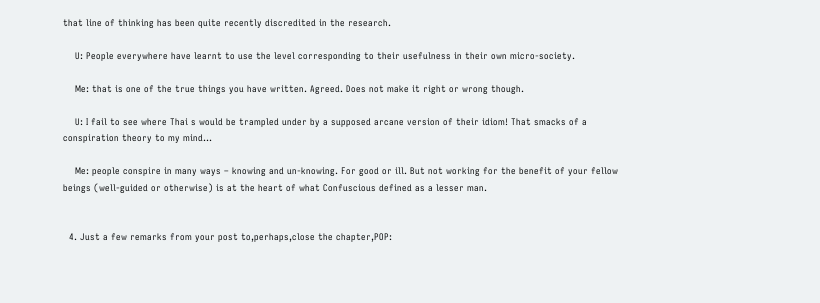that line of thinking has been quite recently discredited in the research.

    U: People everywhere have learnt to use the level corresponding to their usefulness in their own micro-society.

    Me: that is one of the true things you have written. Agreed. Does not make it right or wrong though.

    U: I fail to see where Thai s would be trampled under by a supposed arcane version of their idiom! That smacks of a conspiration theory to my mind…

    Me: people conspire in many ways – knowing and un-knowing. For good or ill. But not working for the benefit of your fellow beings (well-guided or otherwise) is at the heart of what Confuscious defined as a lesser man.


  4. Just a few remarks from your post to,perhaps,close the chapter,POP: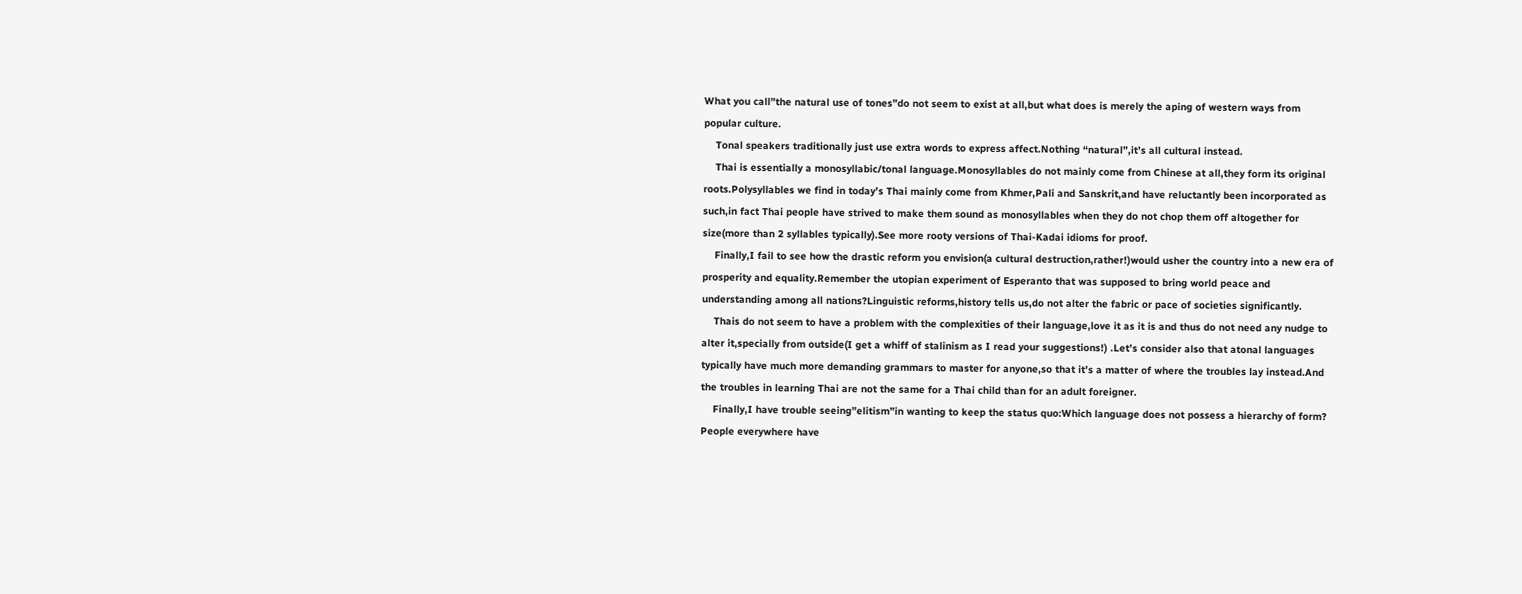What you call”the natural use of tones”do not seem to exist at all,but what does is merely the aping of western ways from popular culture.
    Tonal speakers traditionally just use extra words to express affect.Nothing “natural”,it’s all cultural instead.
    Thai is essentially a monosyllabic/tonal language.Monosyllables do not mainly come from Chinese at all,they form its original roots.Polysyllables we find in today’s Thai mainly come from Khmer,Pali and Sanskrit,and have reluctantly been incorporated as such,in fact Thai people have strived to make them sound as monosyllables when they do not chop them off altogether for size(more than 2 syllables typically).See more rooty versions of Thai-Kadai idioms for proof.
    Finally,I fail to see how the drastic reform you envision(a cultural destruction,rather!)would usher the country into a new era of prosperity and equality.Remember the utopian experiment of Esperanto that was supposed to bring world peace and understanding among all nations?Linguistic reforms,history tells us,do not alter the fabric or pace of societies significantly.
    Thais do not seem to have a problem with the complexities of their language,love it as it is and thus do not need any nudge to alter it,specially from outside(I get a whiff of stalinism as I read your suggestions!) .Let’s consider also that atonal languages typically have much more demanding grammars to master for anyone,so that it’s a matter of where the troubles lay instead.And the troubles in learning Thai are not the same for a Thai child than for an adult foreigner.
    Finally,I have trouble seeing”elitism”in wanting to keep the status quo:Which language does not possess a hierarchy of form? People everywhere have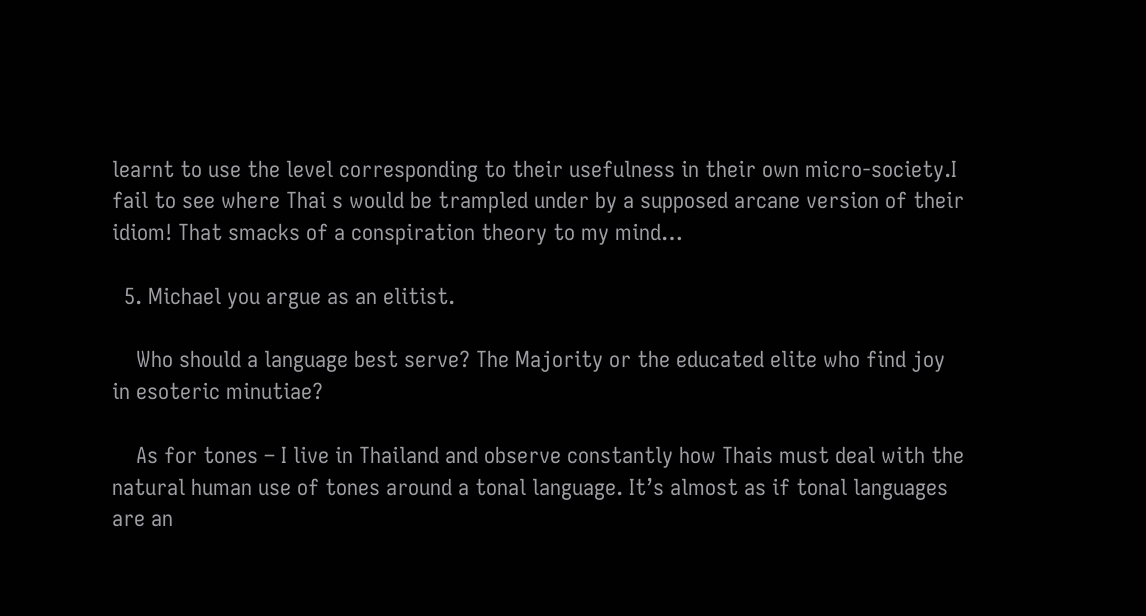learnt to use the level corresponding to their usefulness in their own micro-society.I fail to see where Thai s would be trampled under by a supposed arcane version of their idiom! That smacks of a conspiration theory to my mind…

  5. Michael you argue as an elitist.

    Who should a language best serve? The Majority or the educated elite who find joy in esoteric minutiae?

    As for tones – I live in Thailand and observe constantly how Thais must deal with the natural human use of tones around a tonal language. It’s almost as if tonal languages are an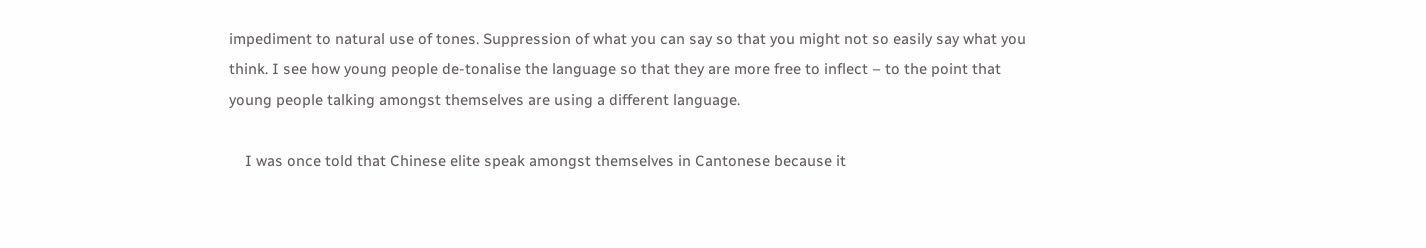impediment to natural use of tones. Suppression of what you can say so that you might not so easily say what you think. I see how young people de-tonalise the language so that they are more free to inflect – to the point that young people talking amongst themselves are using a different language.

    I was once told that Chinese elite speak amongst themselves in Cantonese because it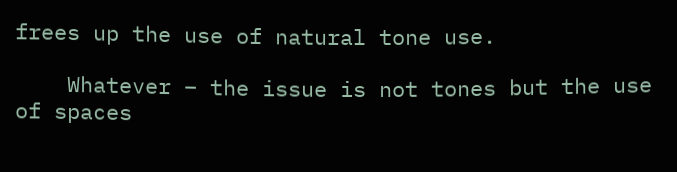frees up the use of natural tone use.

    Whatever – the issue is not tones but the use of spaces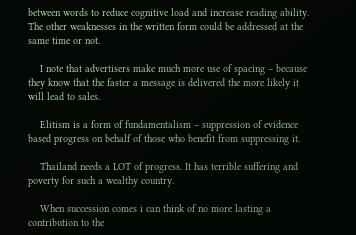between words to reduce cognitive load and increase reading ability. The other weaknesses in the written form could be addressed at the same time or not.

    I note that advertisers make much more use of spacing – because they know that the faster a message is delivered the more likely it will lead to sales.

    Elitism is a form of fundamentalism – suppression of evidence based progress on behalf of those who benefit from suppressing it.

    Thailand needs a LOT of progress. It has terrible suffering and poverty for such a wealthy country.

    When succession comes i can think of no more lasting a contribution to the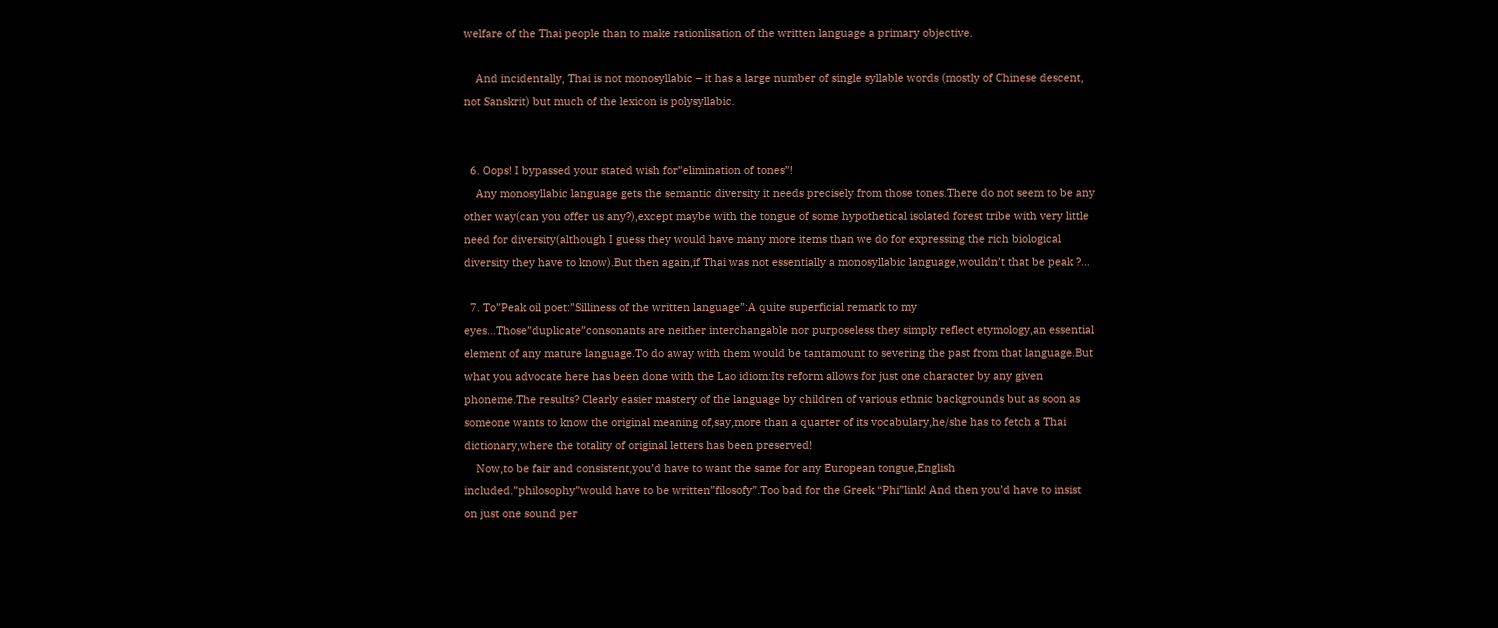welfare of the Thai people than to make rationlisation of the written language a primary objective.

    And incidentally, Thai is not monosyllabic – it has a large number of single syllable words (mostly of Chinese descent, not Sanskrit) but much of the lexicon is polysyllabic.


  6. Oops! I bypassed your stated wish for”elimination of tones”!
    Any monosyllabic language gets the semantic diversity it needs precisely from those tones.There do not seem to be any other way(can you offer us any?),except maybe with the tongue of some hypothetical isolated forest tribe with very little need for diversity(although I guess they would have many more items than we do for expressing the rich biological diversity they have to know).But then again,if Thai was not essentially a monosyllabic language,wouldn’t that be peak ?…

  7. To”Peak oil poet:”Silliness of the written language”:A quite superficial remark to my eyes…Those”duplicate”consonants are neither interchangable nor purposeless they simply reflect etymology,an essential element of any mature language.To do away with them would be tantamount to severing the past from that language.But what you advocate here has been done with the Lao idiom:Its reform allows for just one character by any given phoneme.The results? Clearly easier mastery of the language by children of various ethnic backgrounds but as soon as someone wants to know the original meaning of,say,more than a quarter of its vocabulary,he/she has to fetch a Thai dictionary,where the totality of original letters has been preserved!
    Now,to be fair and consistent,you’d have to want the same for any European tongue,English included.”philosophy”would have to be written”filosofy”.Too bad for the Greek “Phi”link! And then you’d have to insist on just one sound per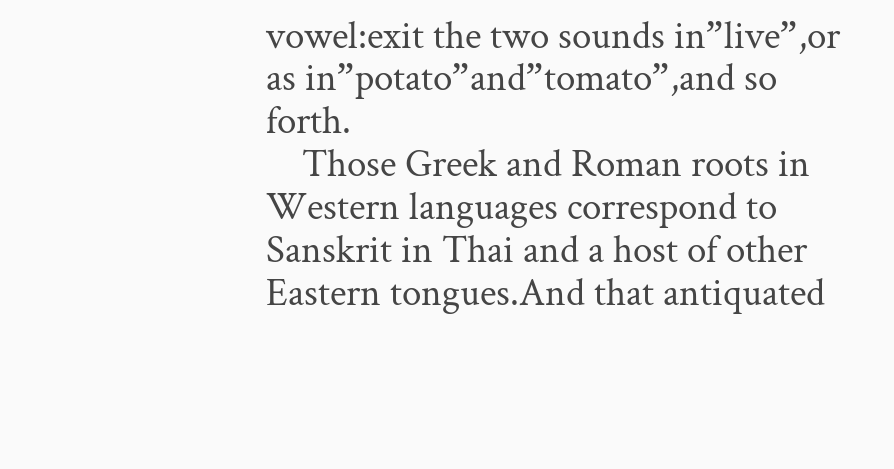vowel:exit the two sounds in”live”,or as in”potato”and”tomato”,and so forth.
    Those Greek and Roman roots in Western languages correspond to Sanskrit in Thai and a host of other Eastern tongues.And that antiquated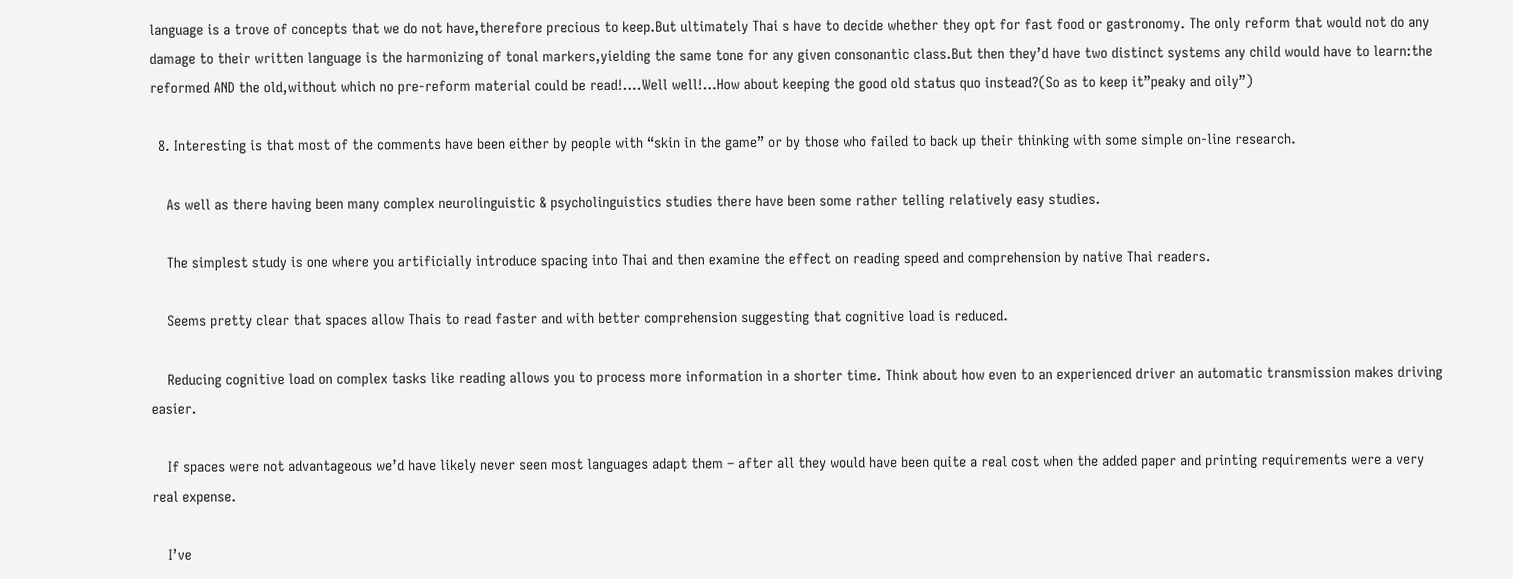language is a trove of concepts that we do not have,therefore precious to keep.But ultimately Thai s have to decide whether they opt for fast food or gastronomy. The only reform that would not do any damage to their written language is the harmonizing of tonal markers,yielding the same tone for any given consonantic class.But then they’d have two distinct systems any child would have to learn:the reformed AND the old,without which no pre-reform material could be read!….Well well!…How about keeping the good old status quo instead?(So as to keep it”peaky and oily”)

  8. Interesting is that most of the comments have been either by people with “skin in the game” or by those who failed to back up their thinking with some simple on-line research.

    As well as there having been many complex neurolinguistic & psycholinguistics studies there have been some rather telling relatively easy studies.

    The simplest study is one where you artificially introduce spacing into Thai and then examine the effect on reading speed and comprehension by native Thai readers.

    Seems pretty clear that spaces allow Thais to read faster and with better comprehension suggesting that cognitive load is reduced.

    Reducing cognitive load on complex tasks like reading allows you to process more information in a shorter time. Think about how even to an experienced driver an automatic transmission makes driving easier.

    If spaces were not advantageous we’d have likely never seen most languages adapt them – after all they would have been quite a real cost when the added paper and printing requirements were a very real expense.

    I’ve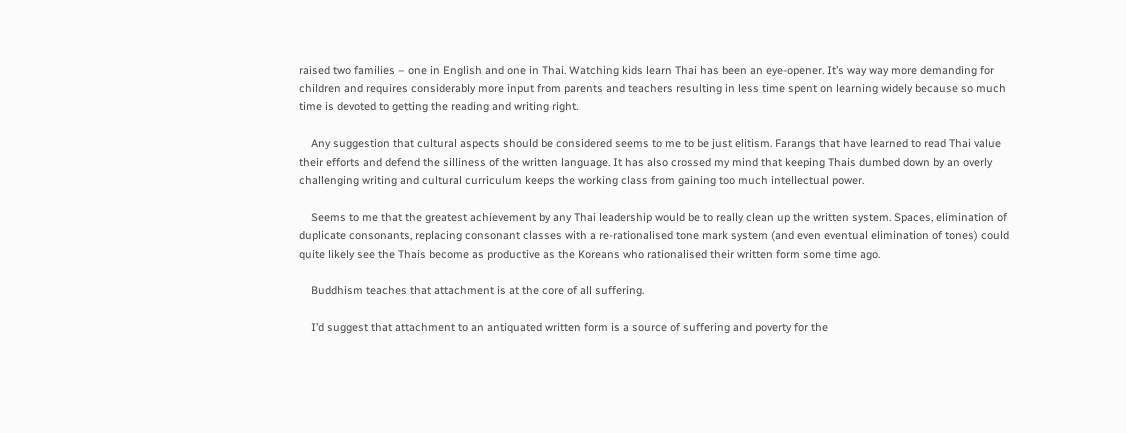raised two families – one in English and one in Thai. Watching kids learn Thai has been an eye-opener. It’s way way more demanding for children and requires considerably more input from parents and teachers resulting in less time spent on learning widely because so much time is devoted to getting the reading and writing right.

    Any suggestion that cultural aspects should be considered seems to me to be just elitism. Farangs that have learned to read Thai value their efforts and defend the silliness of the written language. It has also crossed my mind that keeping Thais dumbed down by an overly challenging writing and cultural curriculum keeps the working class from gaining too much intellectual power.

    Seems to me that the greatest achievement by any Thai leadership would be to really clean up the written system. Spaces, elimination of duplicate consonants, replacing consonant classes with a re-rationalised tone mark system (and even eventual elimination of tones) could quite likely see the Thais become as productive as the Koreans who rationalised their written form some time ago.

    Buddhism teaches that attachment is at the core of all suffering.

    I’d suggest that attachment to an antiquated written form is a source of suffering and poverty for the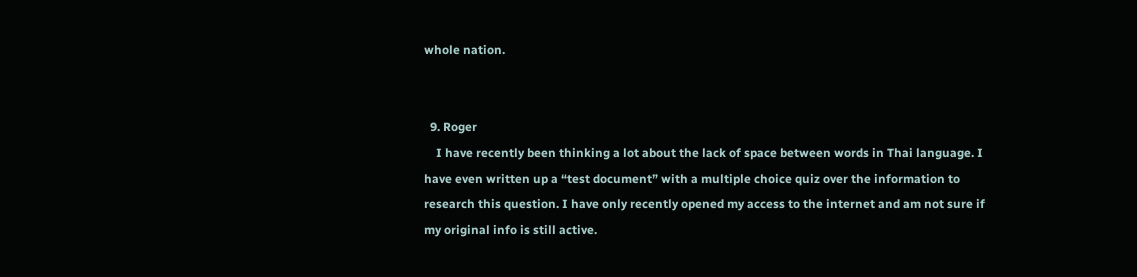whole nation.


  9. Roger
    I have recently been thinking a lot about the lack of space between words in Thai language. I have even written up a “test document” with a multiple choice quiz over the information to research this question. I have only recently opened my access to the internet and am not sure if my original info is still active.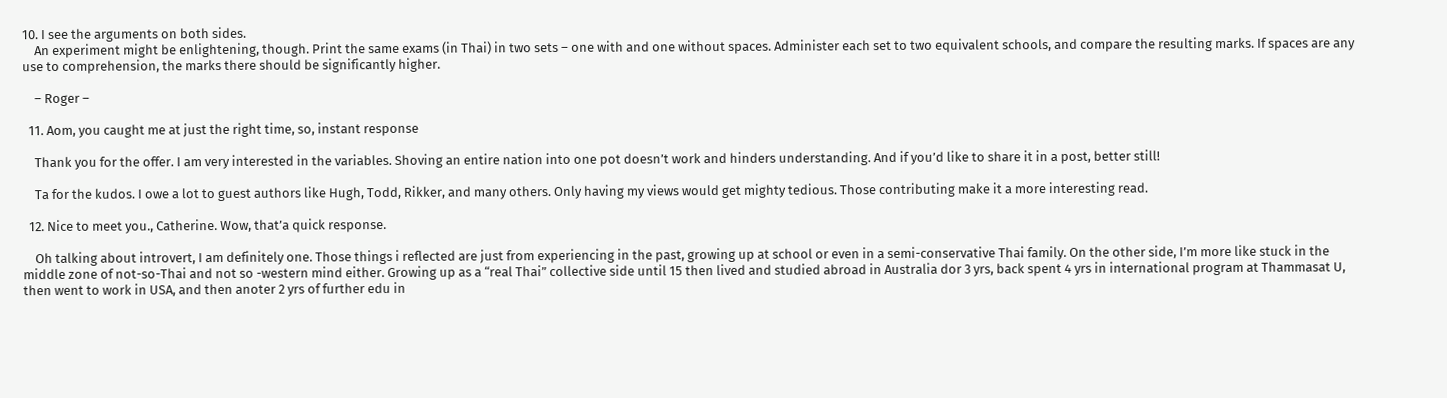10. I see the arguments on both sides.
    An experiment might be enlightening, though. Print the same exams (in Thai) in two sets – one with and one without spaces. Administer each set to two equivalent schools, and compare the resulting marks. If spaces are any use to comprehension, the marks there should be significantly higher.

    – Roger –

  11. Aom, you caught me at just the right time, so, instant response

    Thank you for the offer. I am very interested in the variables. Shoving an entire nation into one pot doesn’t work and hinders understanding. And if you’d like to share it in a post, better still!

    Ta for the kudos. I owe a lot to guest authors like Hugh, Todd, Rikker, and many others. Only having my views would get mighty tedious. Those contributing make it a more interesting read.

  12. Nice to meet you., Catherine. Wow, that’a quick response.

    Oh talking about introvert, I am definitely one. Those things i reflected are just from experiencing in the past, growing up at school or even in a semi-conservative Thai family. On the other side, I’m more like stuck in the middle zone of not-so-Thai and not so -western mind either. Growing up as a “real Thai” collective side until 15 then lived and studied abroad in Australia dor 3 yrs, back spent 4 yrs in international program at Thammasat U, then went to work in USA, and then anoter 2 yrs of further edu in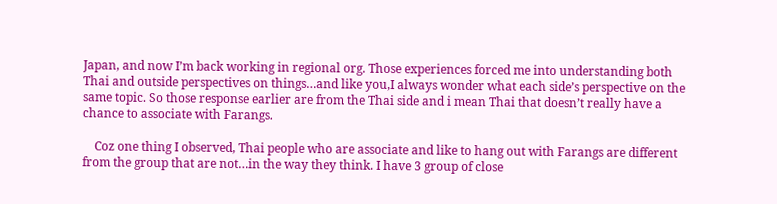Japan, and now I’m back working in regional org. Those experiences forced me into understanding both Thai and outside perspectives on things…and like you,I always wonder what each side’s perspective on the same topic. So those response earlier are from the Thai side and i mean Thai that doesn’t really have a chance to associate with Farangs.

    Coz one thing I observed, Thai people who are associate and like to hang out with Farangs are different from the group that are not…in the way they think. I have 3 group of close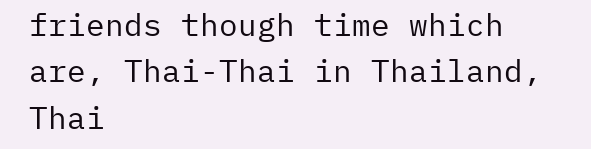friends though time which are, Thai-Thai in Thailand, Thai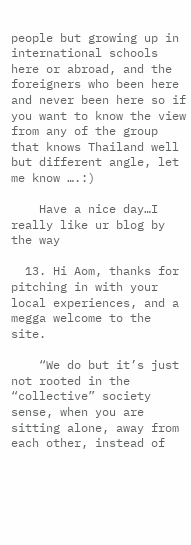people but growing up in international schools here or abroad, and the foreigners who been here and never been here so if you want to know the view from any of the group that knows Thailand well but different angle, let me know ….:)

    Have a nice day…I really like ur blog by the way

  13. Hi Aom, thanks for pitching in with your local experiences, and a megga welcome to the site.

    “We do but it’s just not rooted in the “collective” society sense, when you are sitting alone, away from each other, instead of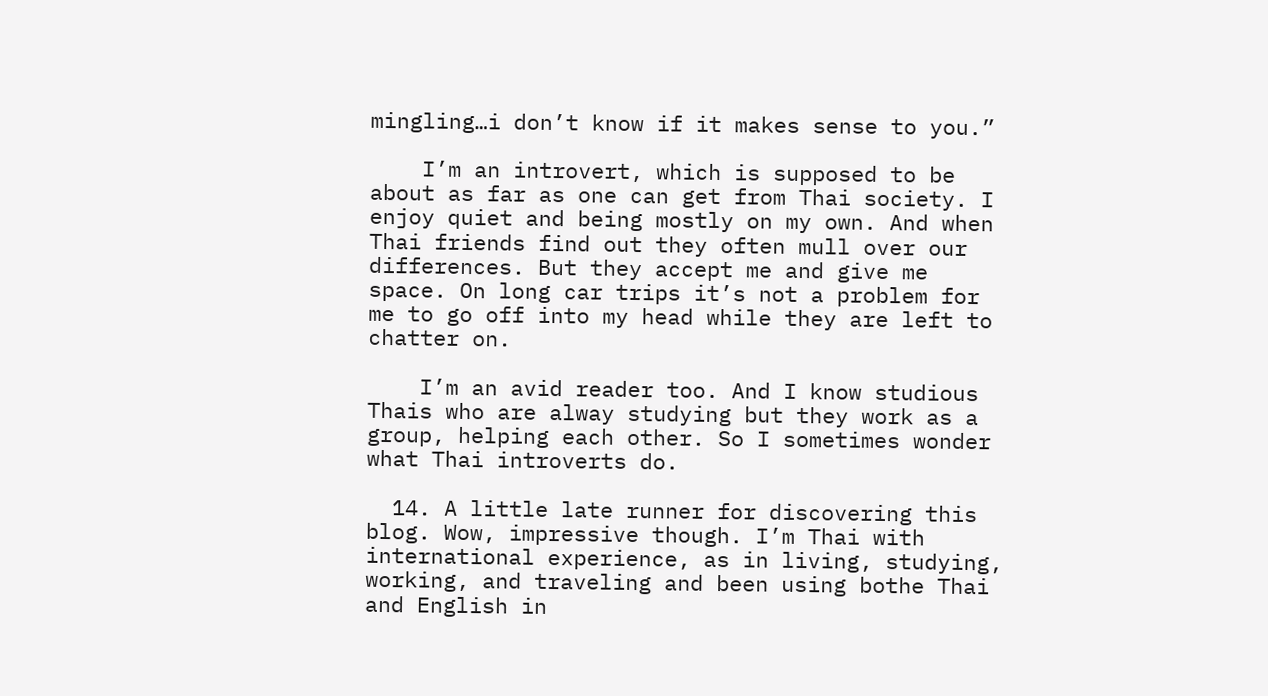mingling…i don’t know if it makes sense to you.”

    I’m an introvert, which is supposed to be about as far as one can get from Thai society. I enjoy quiet and being mostly on my own. And when Thai friends find out they often mull over our differences. But they accept me and give me space. On long car trips it’s not a problem for me to go off into my head while they are left to chatter on.

    I’m an avid reader too. And I know studious Thais who are alway studying but they work as a group, helping each other. So I sometimes wonder what Thai introverts do.

  14. A little late runner for discovering this blog. Wow, impressive though. I’m Thai with international experience, as in living, studying, working, and traveling and been using bothe Thai and English in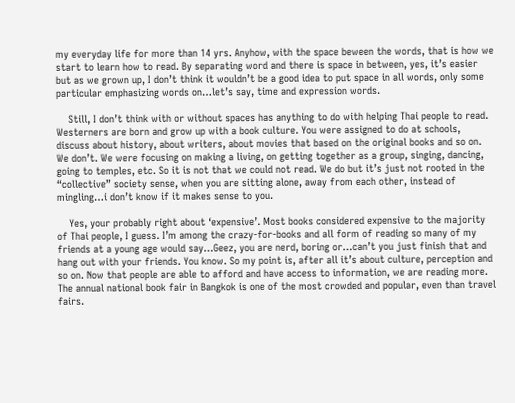my everyday life for more than 14 yrs. Anyhow, with the space beween the words, that is how we start to learn how to read. By separating word and there is space in between, yes, it’s easier but as we grown up, I don’t think it wouldn’t be a good idea to put space in all words, only some particular emphasizing words on…let’s say, time and expression words.

    Still, I don’t think with or without spaces has anything to do with helping Thai people to read. Westerners are born and grow up with a book culture. You were assigned to do at schools, discuss about history, about writers, about movies that based on the original books and so on. We don’t. We were focusing on making a living, on getting together as a group, singing, dancing, going to temples, etc. So it is not that we could not read. We do but it’s just not rooted in the “collective” society sense, when you are sitting alone, away from each other, instead of mingling…i don’t know if it makes sense to you.

    Yes, your probably right about ‘expensive’. Most books considered expensive to the majority of Thai people, I guess. I’m among the crazy-for-books and all form of reading so many of my friends at a young age would say…Geez, you are nerd, boring or…can’t you just finish that and hang out with your friends. You know. So my point is, after all it’s about culture, perception and so on. Now that people are able to afford and have access to information, we are reading more. The annual national book fair in Bangkok is one of the most crowded and popular, even than travel fairs.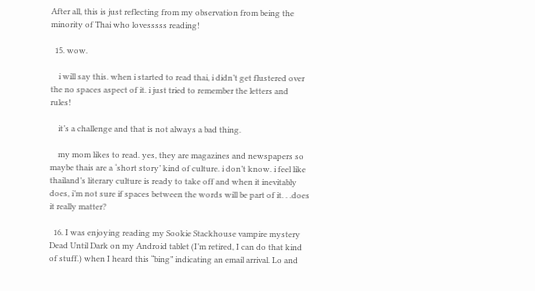After all, this is just reflecting from my observation from being the minority of Thai who lovesssss reading!

  15. wow.

    i will say this. when i started to read thai, i didn’t get flustered over the no spaces aspect of it. i just tried to remember the letters and rules!

    it’s a challenge and that is not always a bad thing.

    my mom likes to read. yes, they are magazines and newspapers so maybe thais are a ‘short story’ kind of culture. i don’t know. i feel like thailand’s literary culture is ready to take off and when it inevitably does, i’m not sure if spaces between the words will be part of it. . .does it really matter?

  16. I was enjoying reading my Sookie Stackhouse vampire mystery Dead Until Dark on my Android tablet (I’m retired, I can do that kind of stuff.) when I heard this “bing” indicating an email arrival. Lo and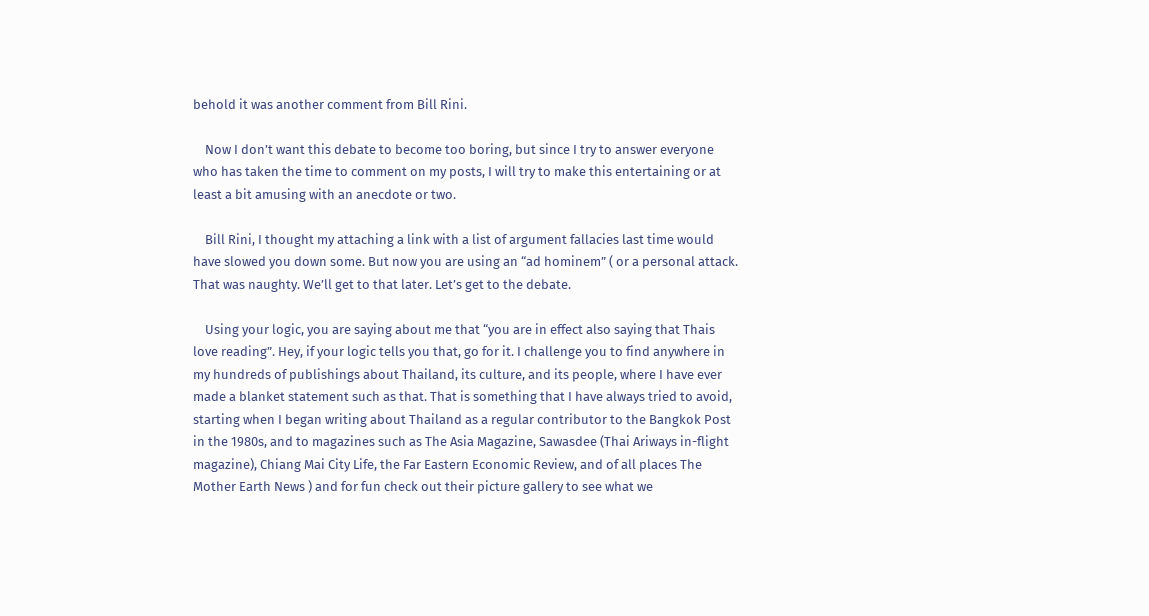behold it was another comment from Bill Rini.

    Now I don’t want this debate to become too boring, but since I try to answer everyone who has taken the time to comment on my posts, I will try to make this entertaining or at least a bit amusing with an anecdote or two.

    Bill Rini, I thought my attaching a link with a list of argument fallacies last time would have slowed you down some. But now you are using an “ad hominem” ( or a personal attack. That was naughty. We’ll get to that later. Let’s get to the debate.

    Using your logic, you are saying about me that “you are in effect also saying that Thais love reading”. Hey, if your logic tells you that, go for it. I challenge you to find anywhere in my hundreds of publishings about Thailand, its culture, and its people, where I have ever made a blanket statement such as that. That is something that I have always tried to avoid, starting when I began writing about Thailand as a regular contributor to the Bangkok Post in the 1980s, and to magazines such as The Asia Magazine, Sawasdee (Thai Ariways in-flight magazine), Chiang Mai City Life, the Far Eastern Economic Review, and of all places The Mother Earth News ) and for fun check out their picture gallery to see what we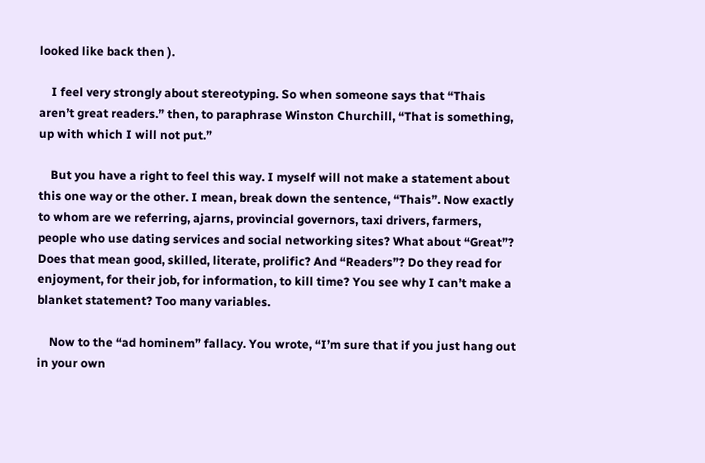looked like back then ).

    I feel very strongly about stereotyping. So when someone says that “Thais aren’t great readers.” then, to paraphrase Winston Churchill, “That is something, up with which I will not put.”

    But you have a right to feel this way. I myself will not make a statement about this one way or the other. I mean, break down the sentence, “Thais”. Now exactly to whom are we referring, ajarns, provincial governors, taxi drivers, farmers, people who use dating services and social networking sites? What about “Great”? Does that mean good, skilled, literate, prolific? And “Readers”? Do they read for enjoyment, for their job, for information, to kill time? You see why I can’t make a blanket statement? Too many variables.

    Now to the “ad hominem” fallacy. You wrote, “I’m sure that if you just hang out in your own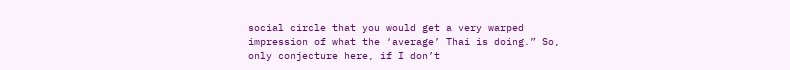social circle that you would get a very warped impression of what the ‘average’ Thai is doing.” So, only conjecture here, if I don’t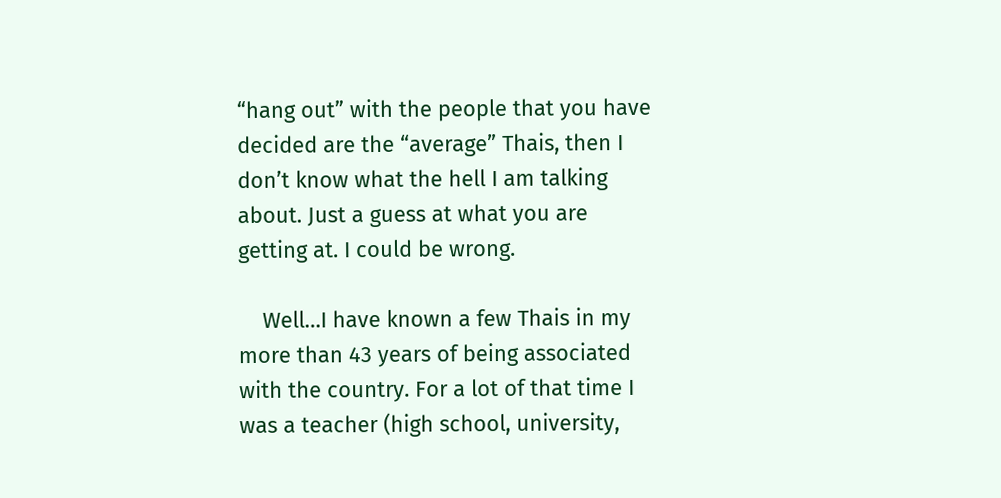“hang out” with the people that you have decided are the “average” Thais, then I don’t know what the hell I am talking about. Just a guess at what you are getting at. I could be wrong.

    Well…I have known a few Thais in my more than 43 years of being associated with the country. For a lot of that time I was a teacher (high school, university,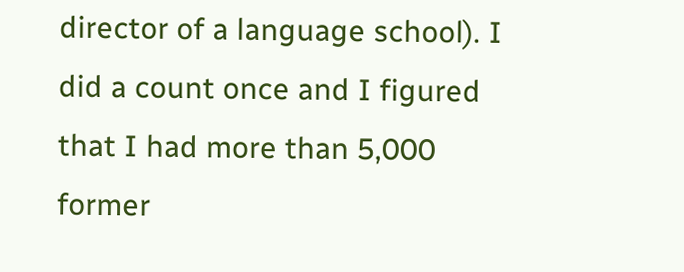director of a language school). I did a count once and I figured that I had more than 5,000 former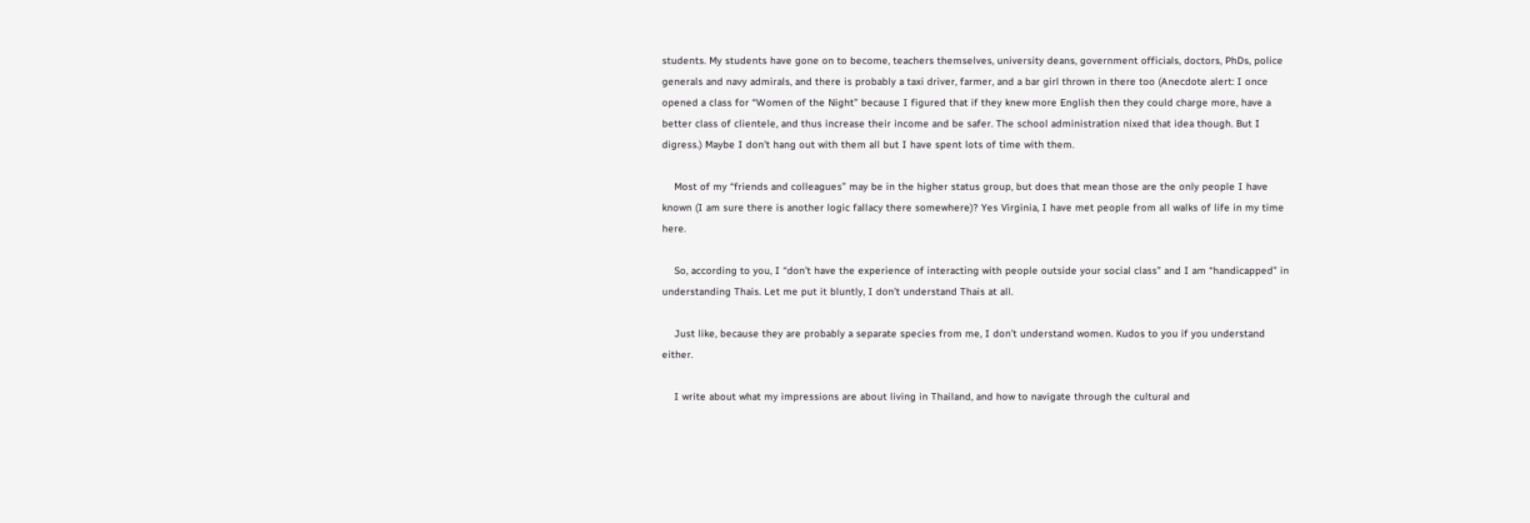students. My students have gone on to become, teachers themselves, university deans, government officials, doctors, PhDs, police generals and navy admirals, and there is probably a taxi driver, farmer, and a bar girl thrown in there too (Anecdote alert: I once opened a class for “Women of the Night” because I figured that if they knew more English then they could charge more, have a better class of clientele, and thus increase their income and be safer. The school administration nixed that idea though. But I digress.) Maybe I don’t hang out with them all but I have spent lots of time with them.

    Most of my “friends and colleagues” may be in the higher status group, but does that mean those are the only people I have known (I am sure there is another logic fallacy there somewhere)? Yes Virginia, I have met people from all walks of life in my time here.

    So, according to you, I “don’t have the experience of interacting with people outside your social class” and I am “handicapped” in understanding Thais. Let me put it bluntly, I don’t understand Thais at all.

    Just like, because they are probably a separate species from me, I don’t understand women. Kudos to you if you understand either.

    I write about what my impressions are about living in Thailand, and how to navigate through the cultural and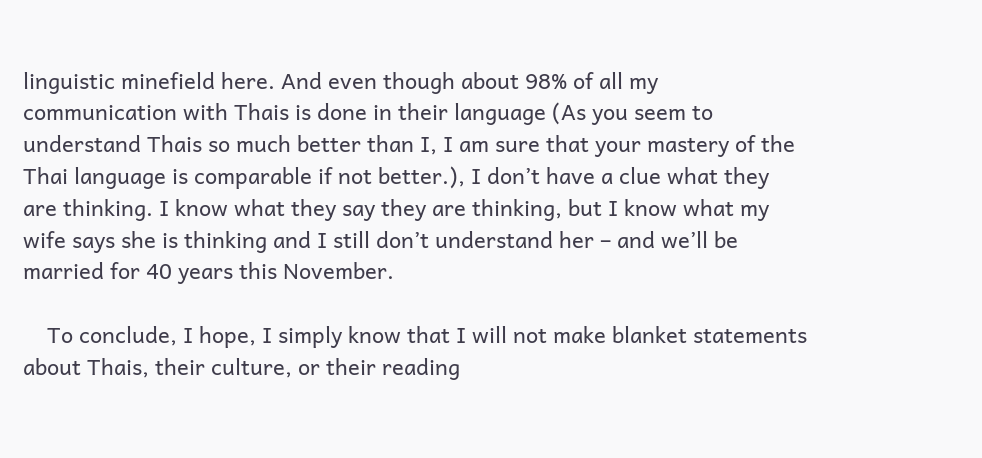linguistic minefield here. And even though about 98% of all my communication with Thais is done in their language (As you seem to understand Thais so much better than I, I am sure that your mastery of the Thai language is comparable if not better.), I don’t have a clue what they are thinking. I know what they say they are thinking, but I know what my wife says she is thinking and I still don’t understand her – and we’ll be married for 40 years this November.

    To conclude, I hope, I simply know that I will not make blanket statements about Thais, their culture, or their reading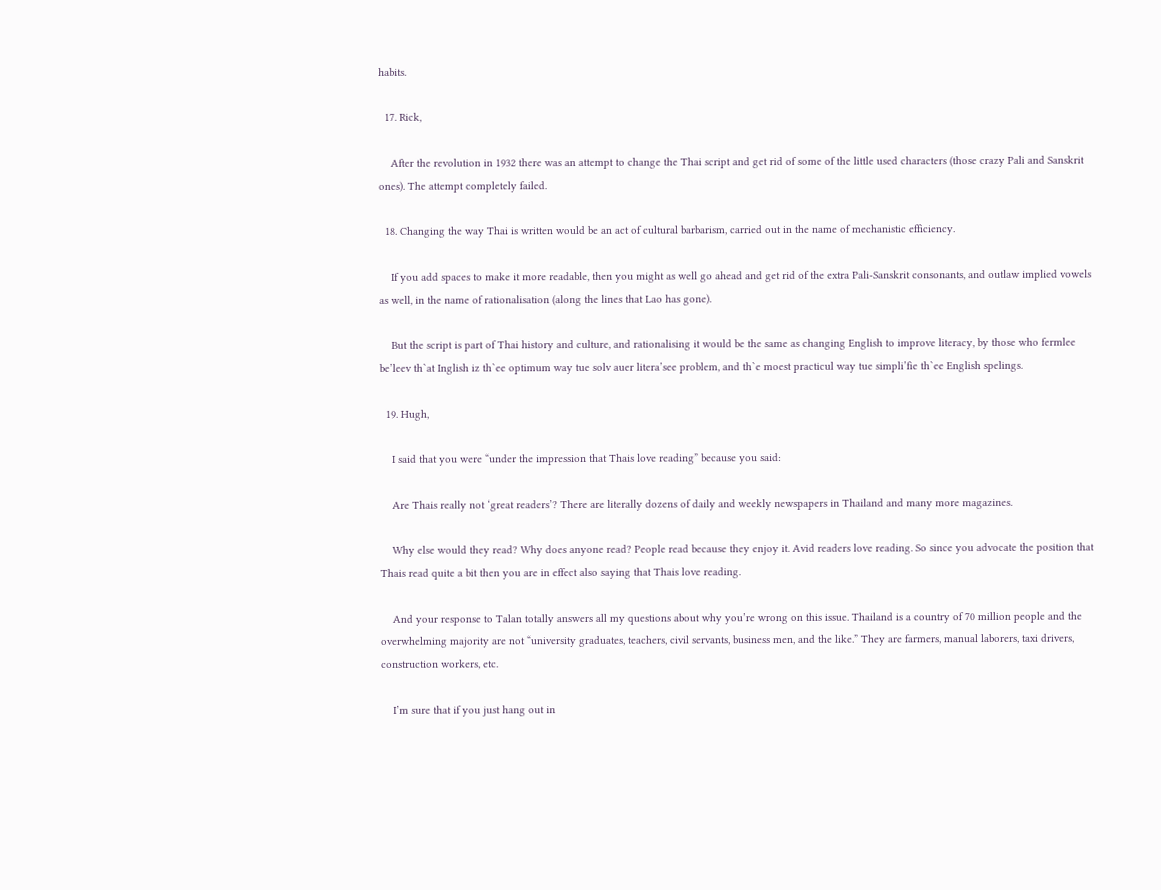habits.

  17. Rick,

    After the revolution in 1932 there was an attempt to change the Thai script and get rid of some of the little used characters (those crazy Pali and Sanskrit ones). The attempt completely failed.

  18. Changing the way Thai is written would be an act of cultural barbarism, carried out in the name of mechanistic efficiency.

    If you add spaces to make it more readable, then you might as well go ahead and get rid of the extra Pali-Sanskrit consonants, and outlaw implied vowels as well, in the name of rationalisation (along the lines that Lao has gone).

    But the script is part of Thai history and culture, and rationalising it would be the same as changing English to improve literacy, by those who fermlee be’leev th`at Inglish iz th`ee optimum way tue solv auer litera’see problem, and th`e moest practicul way tue simpli’fie th`ee English spelings.

  19. Hugh,

    I said that you were “under the impression that Thais love reading” because you said:

    Are Thais really not ‘great readers’? There are literally dozens of daily and weekly newspapers in Thailand and many more magazines.

    Why else would they read? Why does anyone read? People read because they enjoy it. Avid readers love reading. So since you advocate the position that Thais read quite a bit then you are in effect also saying that Thais love reading.

    And your response to Talan totally answers all my questions about why you’re wrong on this issue. Thailand is a country of 70 million people and the overwhelming majority are not “university graduates, teachers, civil servants, business men, and the like.” They are farmers, manual laborers, taxi drivers, construction workers, etc.

    I’m sure that if you just hang out in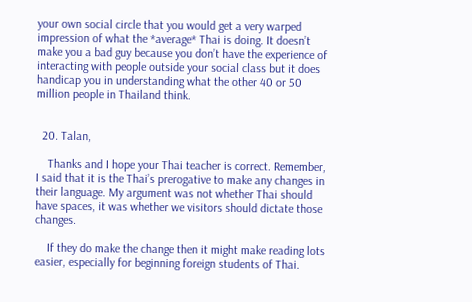your own social circle that you would get a very warped impression of what the *average* Thai is doing. It doesn’t make you a bad guy because you don’t have the experience of interacting with people outside your social class but it does handicap you in understanding what the other 40 or 50 million people in Thailand think.


  20. Talan,

    Thanks and I hope your Thai teacher is correct. Remember, I said that it is the Thai’s prerogative to make any changes in their language. My argument was not whether Thai should have spaces, it was whether we visitors should dictate those changes.

    If they do make the change then it might make reading lots easier, especially for beginning foreign students of Thai.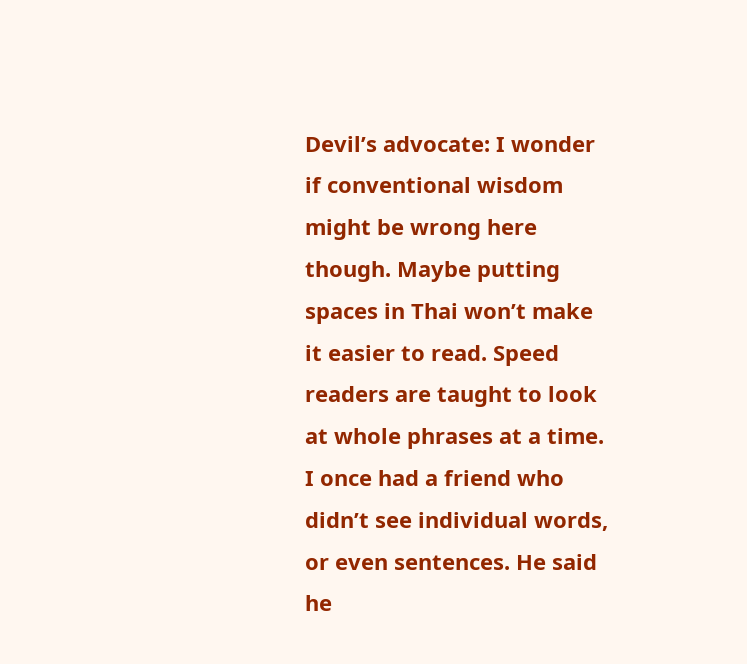Devil’s advocate: I wonder if conventional wisdom might be wrong here though. Maybe putting spaces in Thai won’t make it easier to read. Speed readers are taught to look at whole phrases at a time. I once had a friend who didn’t see individual words, or even sentences. He said he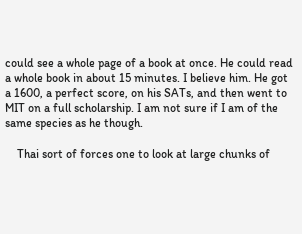could see a whole page of a book at once. He could read a whole book in about 15 minutes. I believe him. He got a 1600, a perfect score, on his SATs, and then went to MIT on a full scholarship. I am not sure if I am of the same species as he though.

    Thai sort of forces one to look at large chunks of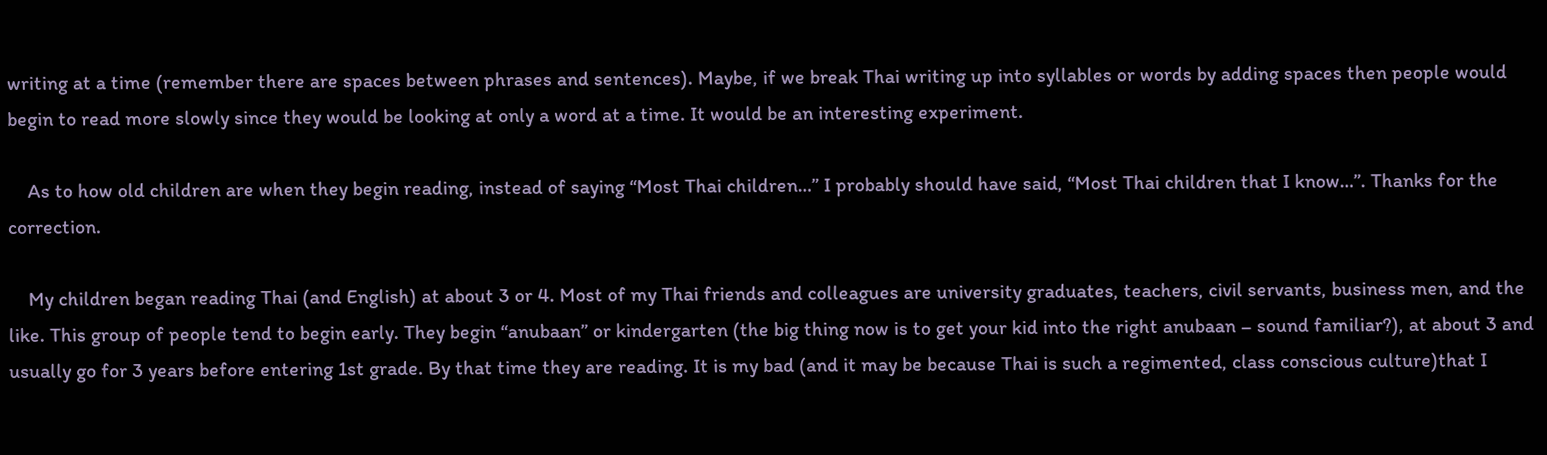writing at a time (remember there are spaces between phrases and sentences). Maybe, if we break Thai writing up into syllables or words by adding spaces then people would begin to read more slowly since they would be looking at only a word at a time. It would be an interesting experiment.

    As to how old children are when they begin reading, instead of saying “Most Thai children…” I probably should have said, “Most Thai children that I know…”. Thanks for the correction.

    My children began reading Thai (and English) at about 3 or 4. Most of my Thai friends and colleagues are university graduates, teachers, civil servants, business men, and the like. This group of people tend to begin early. They begin “anubaan” or kindergarten (the big thing now is to get your kid into the right anubaan – sound familiar?), at about 3 and usually go for 3 years before entering 1st grade. By that time they are reading. It is my bad (and it may be because Thai is such a regimented, class conscious culture)that I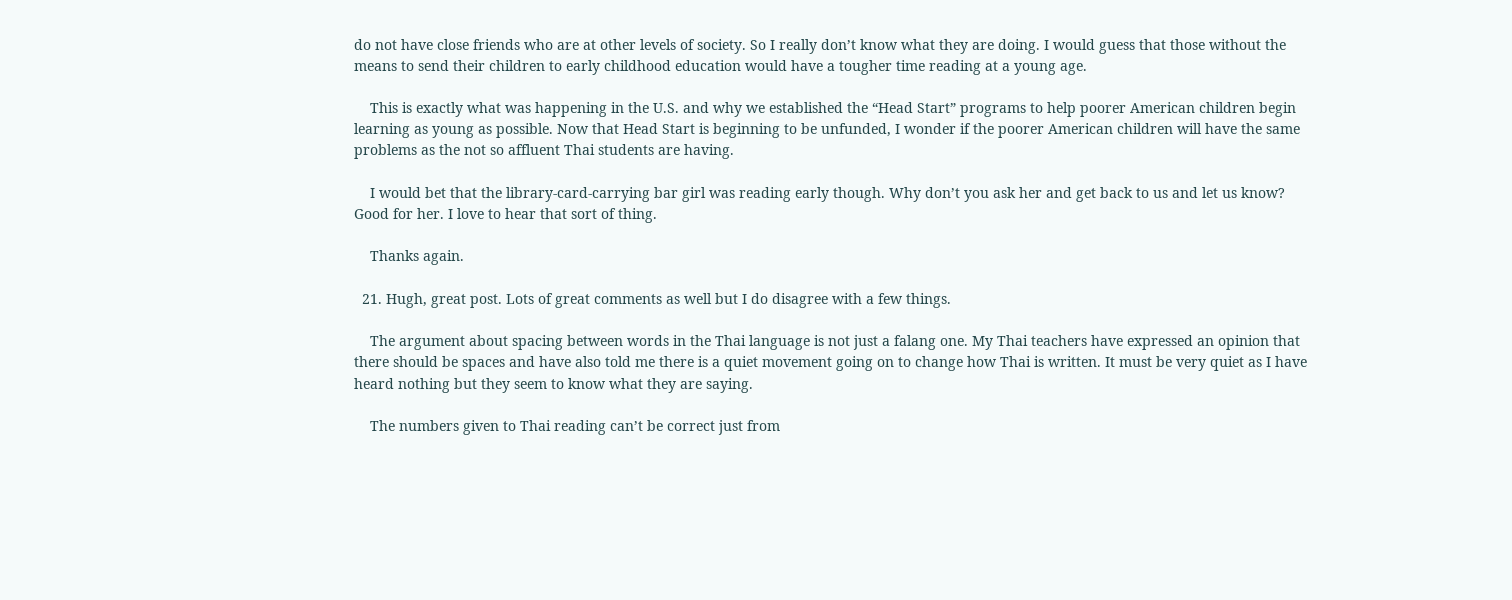do not have close friends who are at other levels of society. So I really don’t know what they are doing. I would guess that those without the means to send their children to early childhood education would have a tougher time reading at a young age.

    This is exactly what was happening in the U.S. and why we established the “Head Start” programs to help poorer American children begin learning as young as possible. Now that Head Start is beginning to be unfunded, I wonder if the poorer American children will have the same problems as the not so affluent Thai students are having.

    I would bet that the library-card-carrying bar girl was reading early though. Why don’t you ask her and get back to us and let us know? Good for her. I love to hear that sort of thing.

    Thanks again.

  21. Hugh, great post. Lots of great comments as well but I do disagree with a few things.

    The argument about spacing between words in the Thai language is not just a falang one. My Thai teachers have expressed an opinion that there should be spaces and have also told me there is a quiet movement going on to change how Thai is written. It must be very quiet as I have heard nothing but they seem to know what they are saying.

    The numbers given to Thai reading can’t be correct just from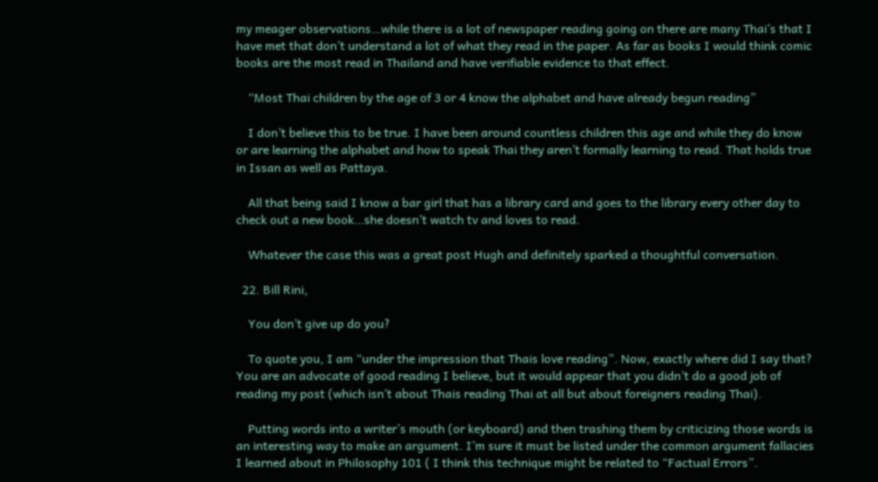my meager observations…while there is a lot of newspaper reading going on there are many Thai’s that I have met that don’t understand a lot of what they read in the paper. As far as books I would think comic books are the most read in Thailand and have verifiable evidence to that effect.

    “Most Thai children by the age of 3 or 4 know the alphabet and have already begun reading”

    I don’t believe this to be true. I have been around countless children this age and while they do know or are learning the alphabet and how to speak Thai they aren’t formally learning to read. That holds true in Issan as well as Pattaya.

    All that being said I know a bar girl that has a library card and goes to the library every other day to check out a new book…she doesn’t watch tv and loves to read.

    Whatever the case this was a great post Hugh and definitely sparked a thoughtful conversation.

  22. Bill Rini,

    You don’t give up do you?

    To quote you, I am “under the impression that Thais love reading”. Now, exactly where did I say that? You are an advocate of good reading I believe, but it would appear that you didn’t do a good job of reading my post (which isn’t about Thais reading Thai at all but about foreigners reading Thai).

    Putting words into a writer’s mouth (or keyboard) and then trashing them by criticizing those words is an interesting way to make an argument. I’m sure it must be listed under the common argument fallacies I learned about in Philosophy 101 ( I think this technique might be related to “Factual Errors”.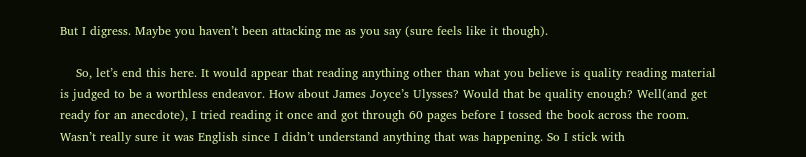But I digress. Maybe you haven’t been attacking me as you say (sure feels like it though).

    So, let’s end this here. It would appear that reading anything other than what you believe is quality reading material is judged to be a worthless endeavor. How about James Joyce’s Ulysses? Would that be quality enough? Well(and get ready for an anecdote), I tried reading it once and got through 60 pages before I tossed the book across the room. Wasn’t really sure it was English since I didn’t understand anything that was happening. So I stick with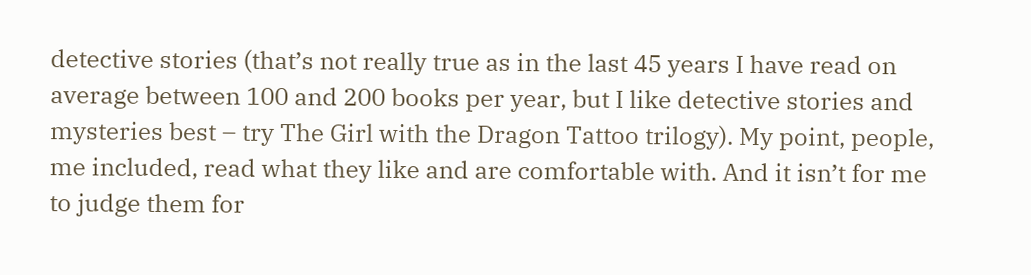detective stories (that’s not really true as in the last 45 years I have read on average between 100 and 200 books per year, but I like detective stories and mysteries best – try The Girl with the Dragon Tattoo trilogy). My point, people, me included, read what they like and are comfortable with. And it isn’t for me to judge them for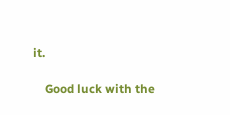it.

    Good luck with the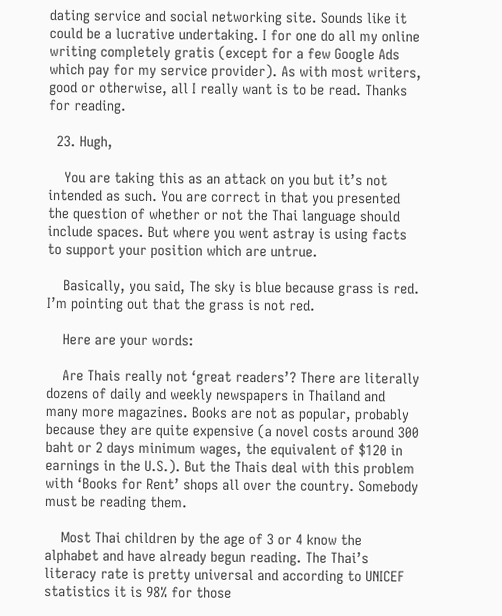dating service and social networking site. Sounds like it could be a lucrative undertaking. I for one do all my online writing completely gratis (except for a few Google Ads which pay for my service provider). As with most writers, good or otherwise, all I really want is to be read. Thanks for reading.

  23. Hugh,

    You are taking this as an attack on you but it’s not intended as such. You are correct in that you presented the question of whether or not the Thai language should include spaces. But where you went astray is using facts to support your position which are untrue.

    Basically, you said, The sky is blue because grass is red. I’m pointing out that the grass is not red.

    Here are your words:

    Are Thais really not ‘great readers’? There are literally dozens of daily and weekly newspapers in Thailand and many more magazines. Books are not as popular, probably because they are quite expensive (a novel costs around 300 baht or 2 days minimum wages, the equivalent of $120 in earnings in the U.S.). But the Thais deal with this problem with ‘Books for Rent’ shops all over the country. Somebody must be reading them.

    Most Thai children by the age of 3 or 4 know the alphabet and have already begun reading. The Thai’s literacy rate is pretty universal and according to UNICEF statistics it is 98% for those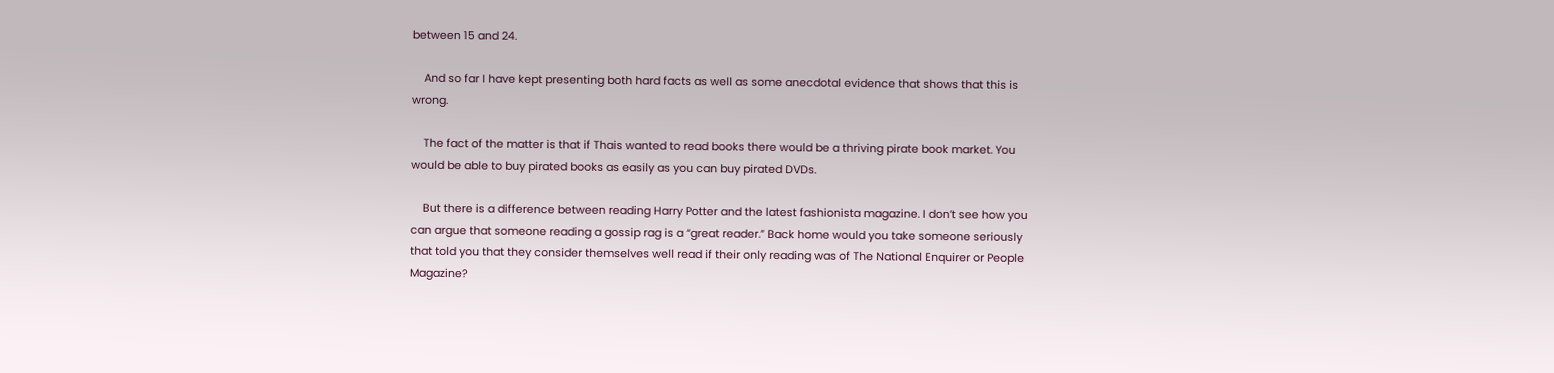between 15 and 24.

    And so far I have kept presenting both hard facts as well as some anecdotal evidence that shows that this is wrong.

    The fact of the matter is that if Thais wanted to read books there would be a thriving pirate book market. You would be able to buy pirated books as easily as you can buy pirated DVDs.

    But there is a difference between reading Harry Potter and the latest fashionista magazine. I don’t see how you can argue that someone reading a gossip rag is a “great reader.” Back home would you take someone seriously that told you that they consider themselves well read if their only reading was of The National Enquirer or People Magazine?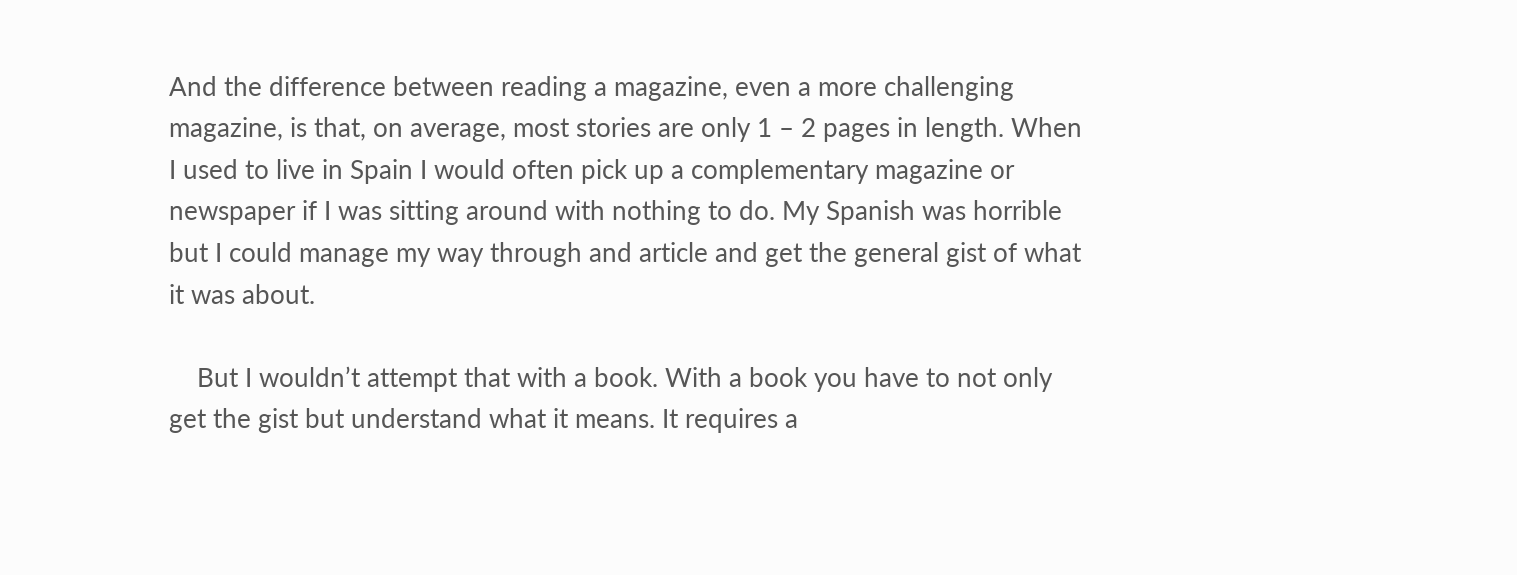And the difference between reading a magazine, even a more challenging magazine, is that, on average, most stories are only 1 – 2 pages in length. When I used to live in Spain I would often pick up a complementary magazine or newspaper if I was sitting around with nothing to do. My Spanish was horrible but I could manage my way through and article and get the general gist of what it was about.

    But I wouldn’t attempt that with a book. With a book you have to not only get the gist but understand what it means. It requires a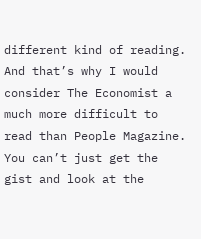different kind of reading. And that’s why I would consider The Economist a much more difficult to read than People Magazine. You can’t just get the gist and look at the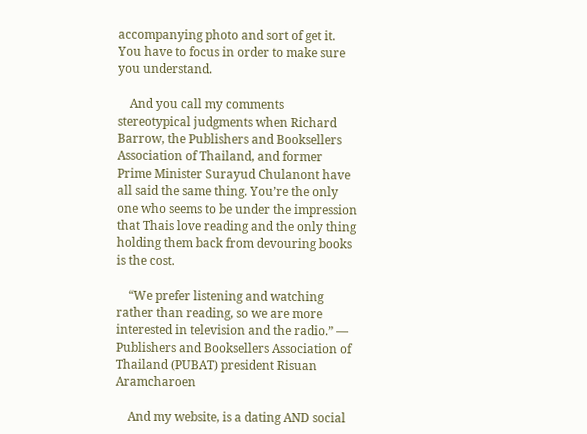accompanying photo and sort of get it. You have to focus in order to make sure you understand.

    And you call my comments stereotypical judgments when Richard Barrow, the Publishers and Booksellers Association of Thailand, and former Prime Minister Surayud Chulanont have all said the same thing. You’re the only one who seems to be under the impression that Thais love reading and the only thing holding them back from devouring books is the cost.

    “We prefer listening and watching rather than reading, so we are more interested in television and the radio.” — Publishers and Booksellers Association of Thailand (PUBAT) president Risuan Aramcharoen

    And my website, is a dating AND social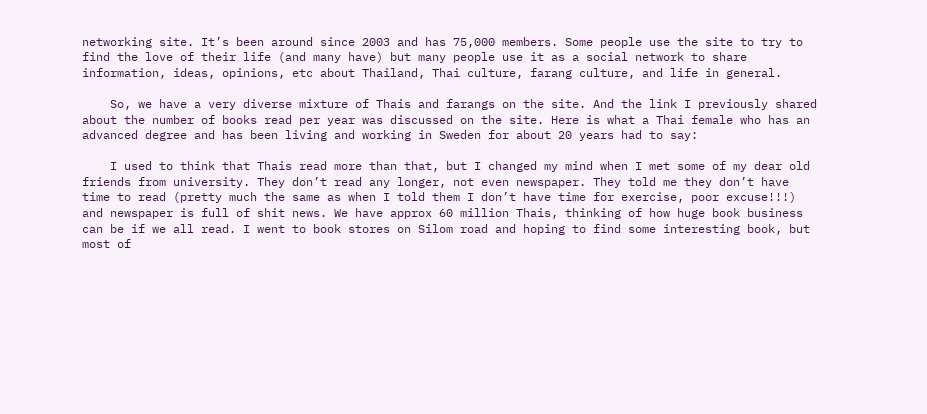networking site. It’s been around since 2003 and has 75,000 members. Some people use the site to try to find the love of their life (and many have) but many people use it as a social network to share information, ideas, opinions, etc about Thailand, Thai culture, farang culture, and life in general.

    So, we have a very diverse mixture of Thais and farangs on the site. And the link I previously shared about the number of books read per year was discussed on the site. Here is what a Thai female who has an advanced degree and has been living and working in Sweden for about 20 years had to say:

    I used to think that Thais read more than that, but I changed my mind when I met some of my dear old friends from university. They don’t read any longer, not even newspaper. They told me they don’t have time to read (pretty much the same as when I told them I don’t have time for exercise, poor excuse!!!) and newspaper is full of shit news. We have approx 60 million Thais, thinking of how huge book business can be if we all read. I went to book stores on Silom road and hoping to find some interesting book, but most of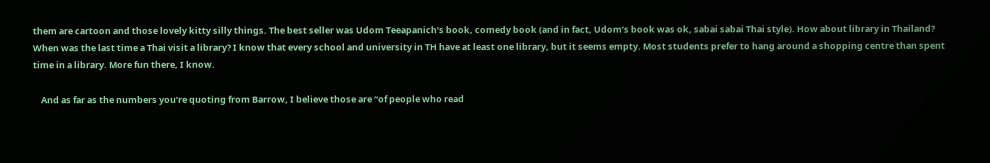them are cartoon and those lovely kitty silly things. The best seller was Udom Teeapanich’s book, comedy book (and in fact, Udom’s book was ok, sabai sabai Thai style). How about library in Thailand? When was the last time a Thai visit a library? I know that every school and university in TH have at least one library, but it seems empty. Most students prefer to hang around a shopping centre than spent time in a library. More fun there, I know.

    And as far as the numbers you’re quoting from Barrow, I believe those are “of people who read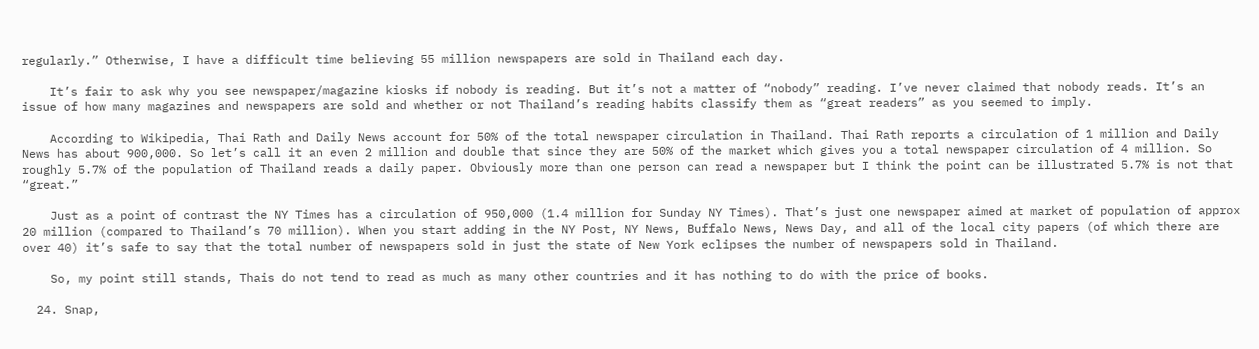regularly.” Otherwise, I have a difficult time believing 55 million newspapers are sold in Thailand each day.

    It’s fair to ask why you see newspaper/magazine kiosks if nobody is reading. But it’s not a matter of “nobody” reading. I’ve never claimed that nobody reads. It’s an issue of how many magazines and newspapers are sold and whether or not Thailand’s reading habits classify them as “great readers” as you seemed to imply.

    According to Wikipedia, Thai Rath and Daily News account for 50% of the total newspaper circulation in Thailand. Thai Rath reports a circulation of 1 million and Daily News has about 900,000. So let’s call it an even 2 million and double that since they are 50% of the market which gives you a total newspaper circulation of 4 million. So roughly 5.7% of the population of Thailand reads a daily paper. Obviously more than one person can read a newspaper but I think the point can be illustrated 5.7% is not that “great.”

    Just as a point of contrast the NY Times has a circulation of 950,000 (1.4 million for Sunday NY Times). That’s just one newspaper aimed at market of population of approx 20 million (compared to Thailand’s 70 million). When you start adding in the NY Post, NY News, Buffalo News, News Day, and all of the local city papers (of which there are over 40) it’s safe to say that the total number of newspapers sold in just the state of New York eclipses the number of newspapers sold in Thailand.

    So, my point still stands, Thais do not tend to read as much as many other countries and it has nothing to do with the price of books.

  24. Snap,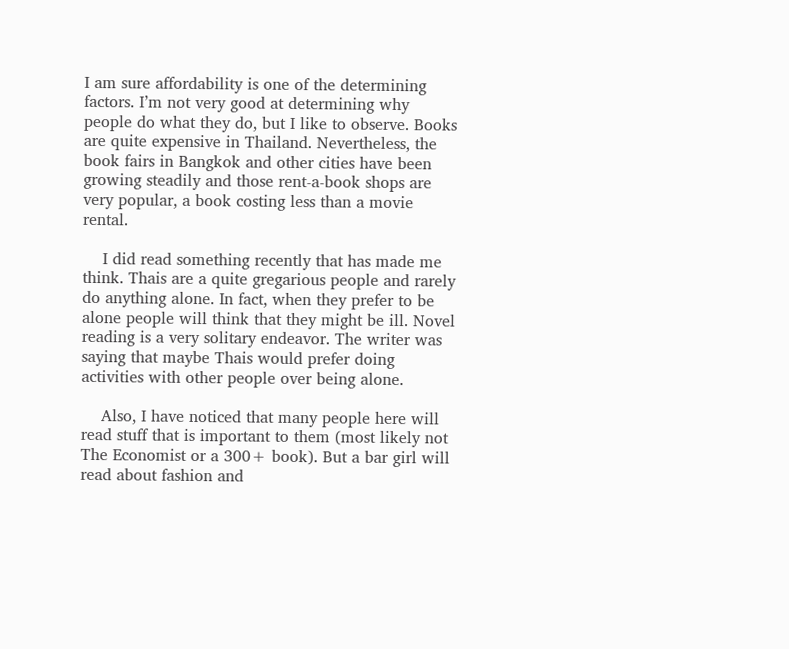I am sure affordability is one of the determining factors. I’m not very good at determining why people do what they do, but I like to observe. Books are quite expensive in Thailand. Nevertheless, the book fairs in Bangkok and other cities have been growing steadily and those rent-a-book shops are very popular, a book costing less than a movie rental.

    I did read something recently that has made me think. Thais are a quite gregarious people and rarely do anything alone. In fact, when they prefer to be alone people will think that they might be ill. Novel reading is a very solitary endeavor. The writer was saying that maybe Thais would prefer doing activities with other people over being alone.

    Also, I have noticed that many people here will read stuff that is important to them (most likely not The Economist or a 300+ book). But a bar girl will read about fashion and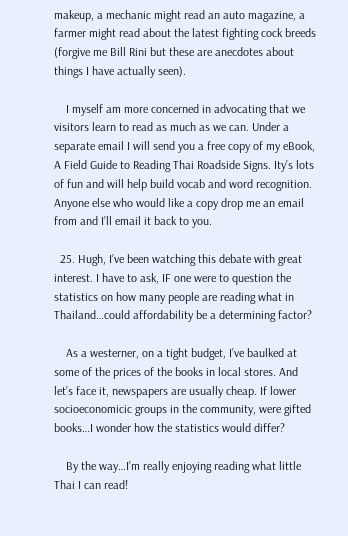makeup, a mechanic might read an auto magazine, a farmer might read about the latest fighting cock breeds (forgive me Bill Rini but these are anecdotes about things I have actually seen).

    I myself am more concerned in advocating that we visitors learn to read as much as we can. Under a separate email I will send you a free copy of my eBook, A Field Guide to Reading Thai Roadside Signs. Ity’s lots of fun and will help build vocab and word recognition. Anyone else who would like a copy drop me an email from and I’ll email it back to you.

  25. Hugh, I’ve been watching this debate with great interest. I have to ask, IF one were to question the statistics on how many people are reading what in Thailand…could affordability be a determining factor?

    As a westerner, on a tight budget, I’ve baulked at some of the prices of the books in local stores. And let’s face it, newspapers are usually cheap. If lower socioeconomicic groups in the community, were gifted books…I wonder how the statistics would differ?

    By the way…I’m really enjoying reading what little Thai I can read!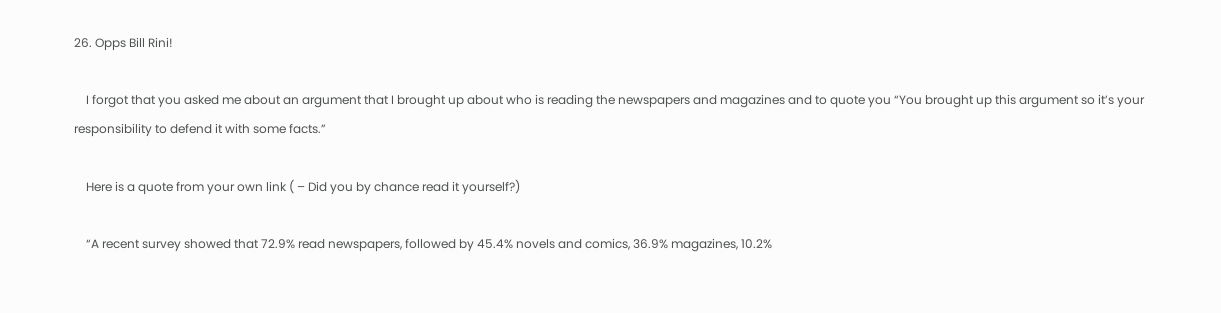26. Opps Bill Rini!

    I forgot that you asked me about an argument that I brought up about who is reading the newspapers and magazines and to quote you “You brought up this argument so it’s your responsibility to defend it with some facts.”

    Here is a quote from your own link ( – Did you by chance read it yourself?)

    “A recent survey showed that 72.9% read newspapers, followed by 45.4% novels and comics, 36.9% magazines, 10.2%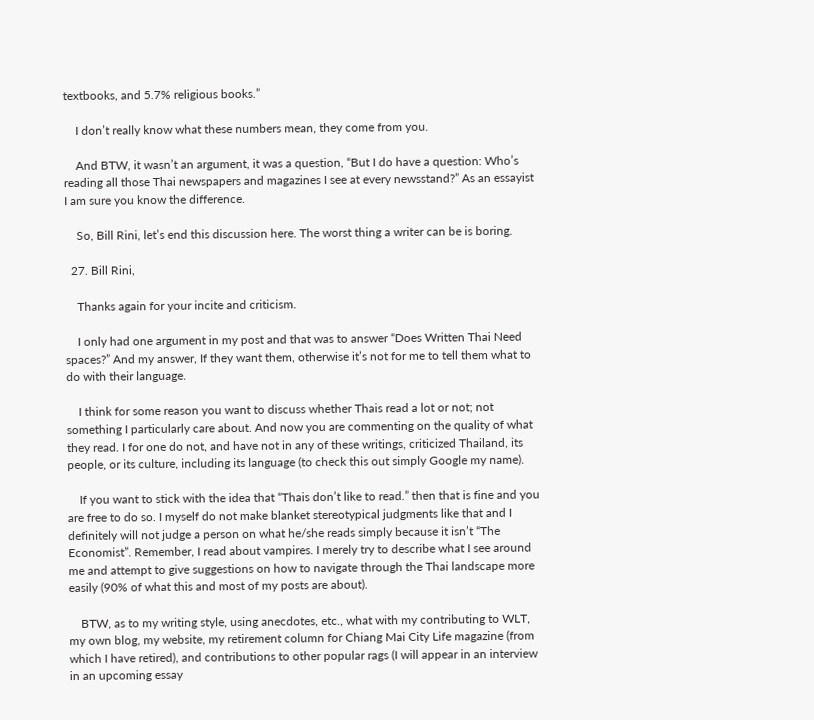textbooks, and 5.7% religious books.”

    I don’t really know what these numbers mean, they come from you.

    And BTW, it wasn’t an argument, it was a question, “But I do have a question: Who’s reading all those Thai newspapers and magazines I see at every newsstand?” As an essayist I am sure you know the difference.

    So, Bill Rini, let’s end this discussion here. The worst thing a writer can be is boring.

  27. Bill Rini,

    Thanks again for your incite and criticism.

    I only had one argument in my post and that was to answer “Does Written Thai Need spaces?” And my answer, If they want them, otherwise it’s not for me to tell them what to do with their language.

    I think for some reason you want to discuss whether Thais read a lot or not; not something I particularly care about. And now you are commenting on the quality of what they read. I for one do not, and have not in any of these writings, criticized Thailand, its people, or its culture, including its language (to check this out simply Google my name).

    If you want to stick with the idea that “Thais don’t like to read.” then that is fine and you are free to do so. I myself do not make blanket stereotypical judgments like that and I definitely will not judge a person on what he/she reads simply because it isn’t “The Economist”. Remember, I read about vampires. I merely try to describe what I see around me and attempt to give suggestions on how to navigate through the Thai landscape more easily (90% of what this and most of my posts are about).

    BTW, as to my writing style, using anecdotes, etc., what with my contributing to WLT, my own blog, my website, my retirement column for Chiang Mai City Life magazine (from which I have retired), and contributions to other popular rags (I will appear in an interview in an upcoming essay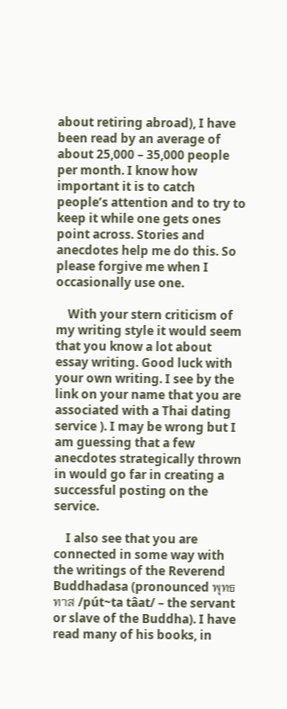about retiring abroad), I have been read by an average of about 25,000 – 35,000 people per month. I know how important it is to catch people’s attention and to try to keep it while one gets ones point across. Stories and anecdotes help me do this. So please forgive me when I occasionally use one.

    With your stern criticism of my writing style it would seem that you know a lot about essay writing. Good luck with your own writing. I see by the link on your name that you are associated with a Thai dating service ). I may be wrong but I am guessing that a few anecdotes strategically thrown in would go far in creating a successful posting on the service.

    I also see that you are connected in some way with the writings of the Reverend Buddhadasa (pronounced พุทธทาส /pút~ta tâat/ – the servant or slave of the Buddha). I have read many of his books, in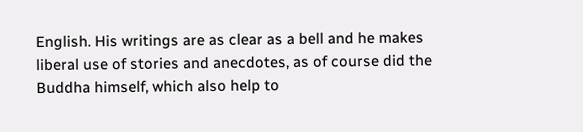English. His writings are as clear as a bell and he makes liberal use of stories and anecdotes, as of course did the Buddha himself, which also help to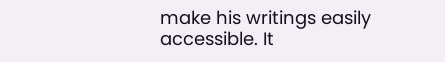make his writings easily accessible. It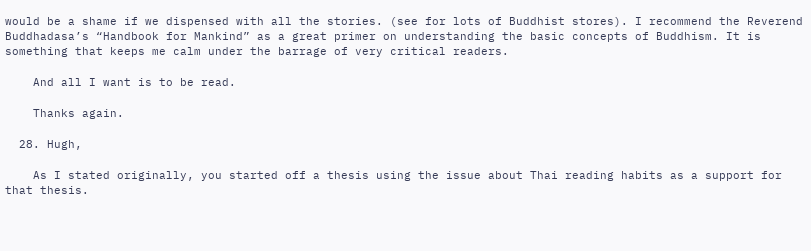would be a shame if we dispensed with all the stories. (see for lots of Buddhist stores). I recommend the Reverend Buddhadasa’s “Handbook for Mankind” as a great primer on understanding the basic concepts of Buddhism. It is something that keeps me calm under the barrage of very critical readers.

    And all I want is to be read.

    Thanks again.

  28. Hugh,

    As I stated originally, you started off a thesis using the issue about Thai reading habits as a support for that thesis.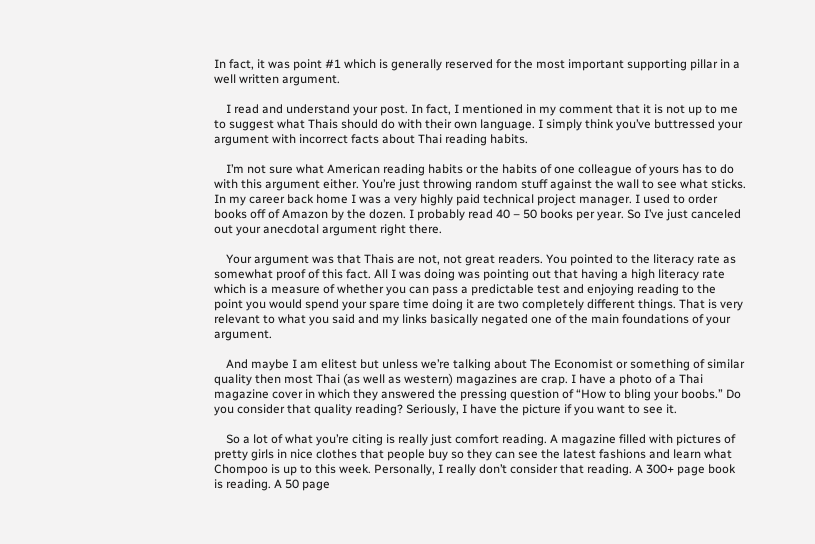In fact, it was point #1 which is generally reserved for the most important supporting pillar in a well written argument.

    I read and understand your post. In fact, I mentioned in my comment that it is not up to me to suggest what Thais should do with their own language. I simply think you’ve buttressed your argument with incorrect facts about Thai reading habits.

    I’m not sure what American reading habits or the habits of one colleague of yours has to do with this argument either. You’re just throwing random stuff against the wall to see what sticks. In my career back home I was a very highly paid technical project manager. I used to order books off of Amazon by the dozen. I probably read 40 – 50 books per year. So I’ve just canceled out your anecdotal argument right there.

    Your argument was that Thais are not, not great readers. You pointed to the literacy rate as somewhat proof of this fact. All I was doing was pointing out that having a high literacy rate which is a measure of whether you can pass a predictable test and enjoying reading to the point you would spend your spare time doing it are two completely different things. That is very relevant to what you said and my links basically negated one of the main foundations of your argument.

    And maybe I am elitest but unless we’re talking about The Economist or something of similar quality then most Thai (as well as western) magazines are crap. I have a photo of a Thai magazine cover in which they answered the pressing question of “How to bling your boobs.” Do you consider that quality reading? Seriously, I have the picture if you want to see it.

    So a lot of what you’re citing is really just comfort reading. A magazine filled with pictures of pretty girls in nice clothes that people buy so they can see the latest fashions and learn what Chompoo is up to this week. Personally, I really don’t consider that reading. A 300+ page book is reading. A 50 page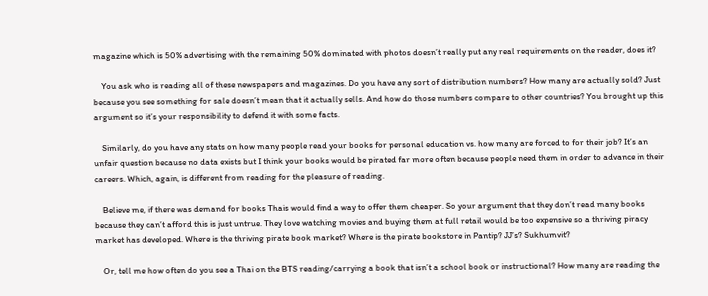magazine which is 50% advertising with the remaining 50% dominated with photos doesn’t really put any real requirements on the reader, does it?

    You ask who is reading all of these newspapers and magazines. Do you have any sort of distribution numbers? How many are actually sold? Just because you see something for sale doesn’t mean that it actually sells. And how do those numbers compare to other countries? You brought up this argument so it’s your responsibility to defend it with some facts.

    Similarly, do you have any stats on how many people read your books for personal education vs. how many are forced to for their job? It’s an unfair question because no data exists but I think your books would be pirated far more often because people need them in order to advance in their careers. Which, again, is different from reading for the pleasure of reading.

    Believe me, if there was demand for books Thais would find a way to offer them cheaper. So your argument that they don’t read many books because they can’t afford this is just untrue. They love watching movies and buying them at full retail would be too expensive so a thriving piracy market has developed. Where is the thriving pirate book market? Where is the pirate bookstore in Pantip? JJ’s? Sukhumvit?

    Or, tell me how often do you see a Thai on the BTS reading/carrying a book that isn’t a school book or instructional? How many are reading the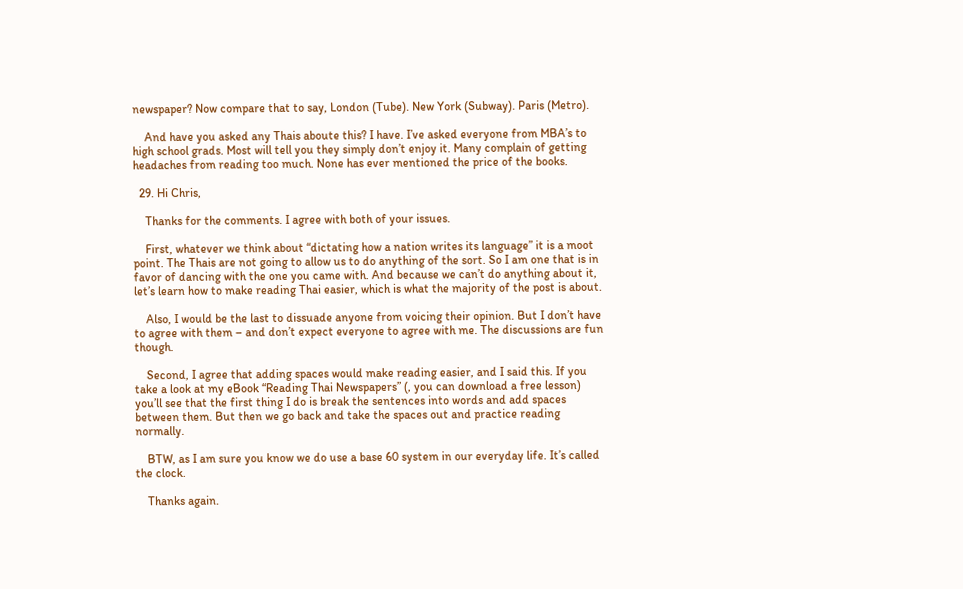newspaper? Now compare that to say, London (Tube). New York (Subway). Paris (Metro).

    And have you asked any Thais aboute this? I have. I’ve asked everyone from MBA’s to high school grads. Most will tell you they simply don’t enjoy it. Many complain of getting headaches from reading too much. None has ever mentioned the price of the books.

  29. Hi Chris,

    Thanks for the comments. I agree with both of your issues.

    First, whatever we think about “dictating how a nation writes its language” it is a moot point. The Thais are not going to allow us to do anything of the sort. So I am one that is in favor of dancing with the one you came with. And because we can’t do anything about it, let’s learn how to make reading Thai easier, which is what the majority of the post is about.

    Also, I would be the last to dissuade anyone from voicing their opinion. But I don’t have to agree with them – and don’t expect everyone to agree with me. The discussions are fun though.

    Second, I agree that adding spaces would make reading easier, and I said this. If you take a look at my eBook “Reading Thai Newspapers” (, you can download a free lesson) you’ll see that the first thing I do is break the sentences into words and add spaces between them. But then we go back and take the spaces out and practice reading normally.

    BTW, as I am sure you know we do use a base 60 system in our everyday life. It’s called the clock.

    Thanks again.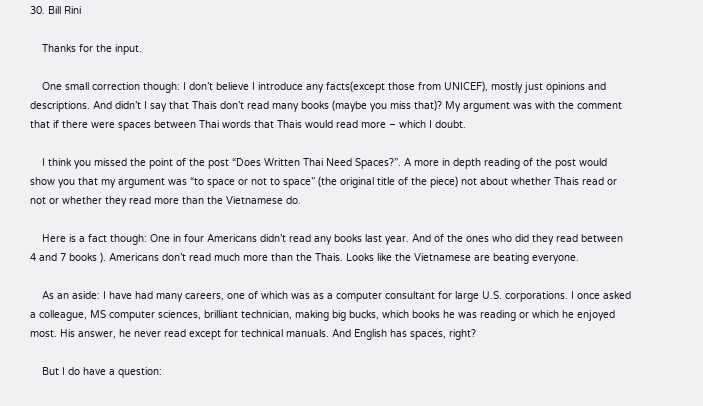30. Bill Rini

    Thanks for the input.

    One small correction though: I don’t believe I introduce any facts(except those from UNICEF), mostly just opinions and descriptions. And didn’t I say that Thais don’t read many books (maybe you miss that)? My argument was with the comment that if there were spaces between Thai words that Thais would read more – which I doubt.

    I think you missed the point of the post “Does Written Thai Need Spaces?”. A more in depth reading of the post would show you that my argument was “to space or not to space” (the original title of the piece) not about whether Thais read or not or whether they read more than the Vietnamese do.

    Here is a fact though: One in four Americans didn’t read any books last year. And of the ones who did they read between 4 and 7 books ). Americans don’t read much more than the Thais. Looks like the Vietnamese are beating everyone.

    As an aside: I have had many careers, one of which was as a computer consultant for large U.S. corporations. I once asked a colleague, MS computer sciences, brilliant technician, making big bucks, which books he was reading or which he enjoyed most. His answer, he never read except for technical manuals. And English has spaces, right?

    But I do have a question: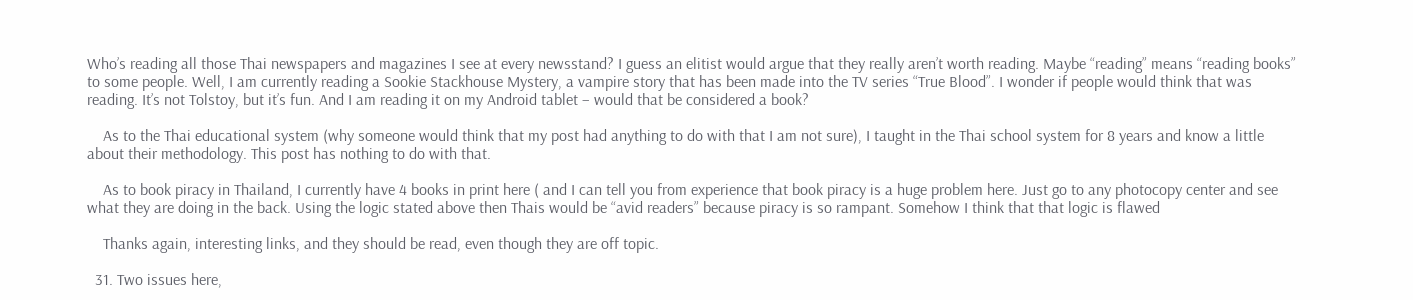Who’s reading all those Thai newspapers and magazines I see at every newsstand? I guess an elitist would argue that they really aren’t worth reading. Maybe “reading” means “reading books” to some people. Well, I am currently reading a Sookie Stackhouse Mystery, a vampire story that has been made into the TV series “True Blood”. I wonder if people would think that was reading. It’s not Tolstoy, but it’s fun. And I am reading it on my Android tablet – would that be considered a book?

    As to the Thai educational system (why someone would think that my post had anything to do with that I am not sure), I taught in the Thai school system for 8 years and know a little about their methodology. This post has nothing to do with that.

    As to book piracy in Thailand, I currently have 4 books in print here ( and I can tell you from experience that book piracy is a huge problem here. Just go to any photocopy center and see what they are doing in the back. Using the logic stated above then Thais would be “avid readers” because piracy is so rampant. Somehow I think that that logic is flawed

    Thanks again, interesting links, and they should be read, even though they are off topic.

  31. Two issues here,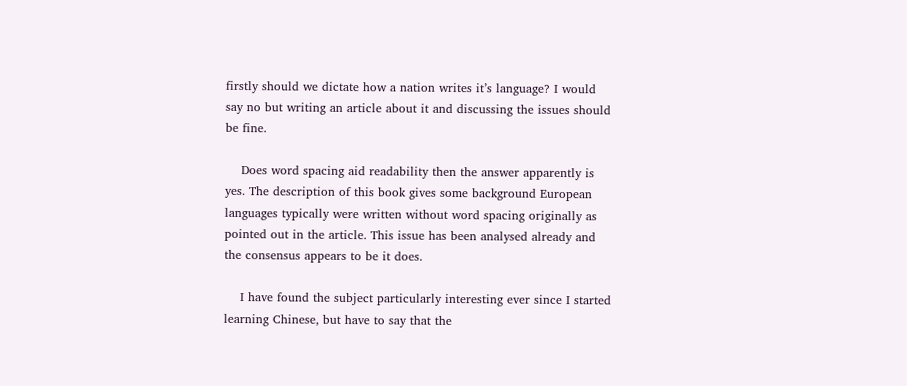firstly should we dictate how a nation writes it’s language? I would say no but writing an article about it and discussing the issues should be fine.

    Does word spacing aid readability then the answer apparently is yes. The description of this book gives some background European languages typically were written without word spacing originally as pointed out in the article. This issue has been analysed already and the consensus appears to be it does.

    I have found the subject particularly interesting ever since I started learning Chinese, but have to say that the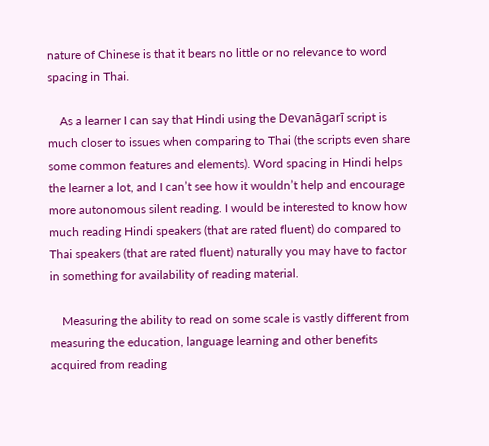nature of Chinese is that it bears no little or no relevance to word spacing in Thai.

    As a learner I can say that Hindi using the Devanāgarī script is much closer to issues when comparing to Thai (the scripts even share some common features and elements). Word spacing in Hindi helps the learner a lot, and I can’t see how it wouldn’t help and encourage more autonomous silent reading. I would be interested to know how much reading Hindi speakers (that are rated fluent) do compared to Thai speakers (that are rated fluent) naturally you may have to factor in something for availability of reading material.

    Measuring the ability to read on some scale is vastly different from measuring the education, language learning and other benefits acquired from reading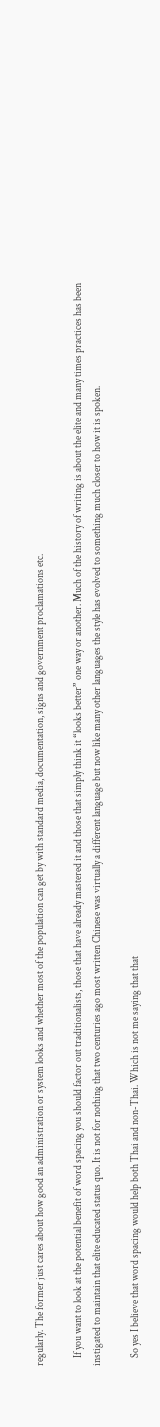regularly. The former just cares about how good an administration or system looks and whether most of the population can get by with standard media, documentation, signs and government proclamations etc.

    If you want to look at the potential benefit of word spacing you should factor out traditionalists, those that have already mastered it and those that simply think it “looks better” one way or another. Much of the history of writing is about the elite and many times practices has been instigated to maintain that elite educated status quo. It is not for nothing that two centuries ago most written Chinese was virtually a different language but now like many other languages the style has evolved to something much closer to how it is spoken.

    So yes I believe that word spacing would help both Thai and non-Thai. Which is not me saying that that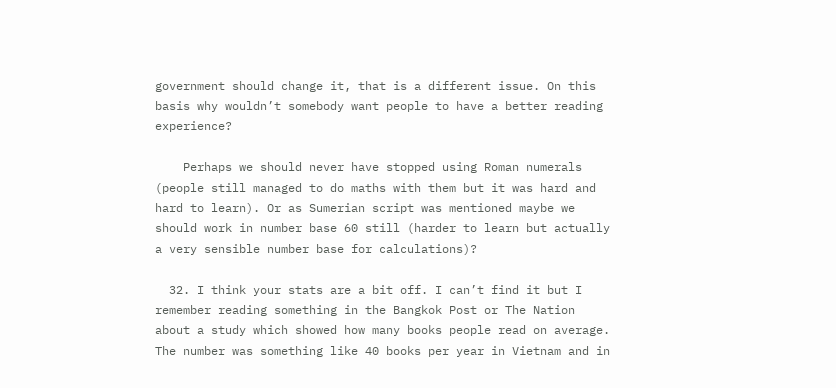government should change it, that is a different issue. On this basis why wouldn’t somebody want people to have a better reading experience?

    Perhaps we should never have stopped using Roman numerals (people still managed to do maths with them but it was hard and hard to learn). Or as Sumerian script was mentioned maybe we should work in number base 60 still (harder to learn but actually a very sensible number base for calculations)?

  32. I think your stats are a bit off. I can’t find it but I remember reading something in the Bangkok Post or The Nation about a study which showed how many books people read on average. The number was something like 40 books per year in Vietnam and in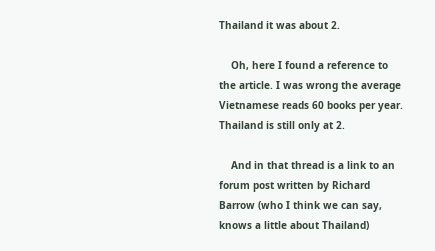Thailand it was about 2.

    Oh, here I found a reference to the article. I was wrong the average Vietnamese reads 60 books per year. Thailand is still only at 2.

    And in that thread is a link to an forum post written by Richard Barrow (who I think we can say, knows a little about Thailand)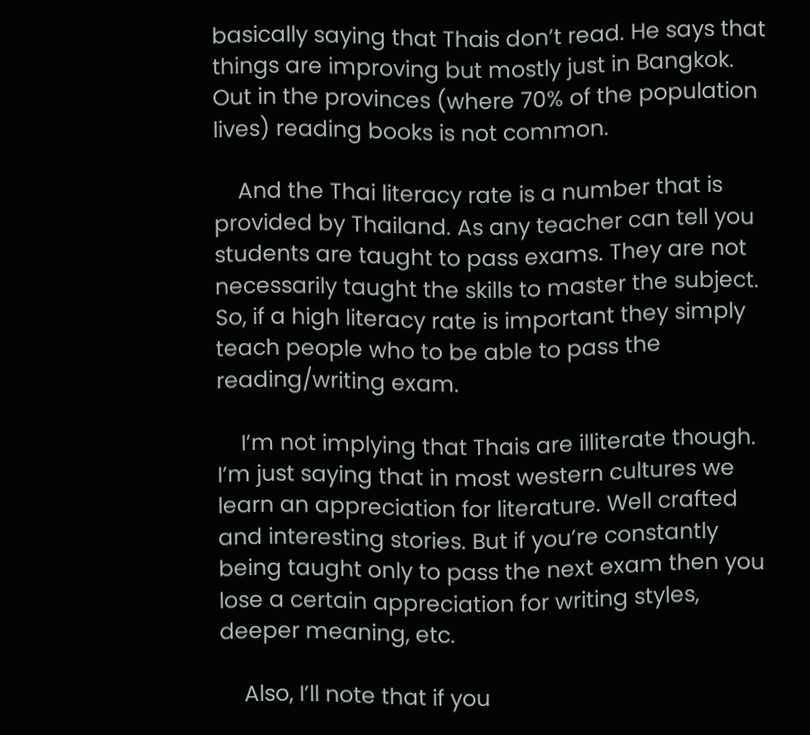basically saying that Thais don’t read. He says that things are improving but mostly just in Bangkok. Out in the provinces (where 70% of the population lives) reading books is not common.

    And the Thai literacy rate is a number that is provided by Thailand. As any teacher can tell you students are taught to pass exams. They are not necessarily taught the skills to master the subject. So, if a high literacy rate is important they simply teach people who to be able to pass the reading/writing exam.

    I’m not implying that Thais are illiterate though. I’m just saying that in most western cultures we learn an appreciation for literature. Well crafted and interesting stories. But if you’re constantly being taught only to pass the next exam then you lose a certain appreciation for writing styles, deeper meaning, etc.

    Also, I’ll note that if you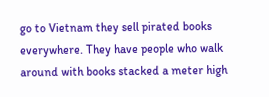go to Vietnam they sell pirated books everywhere. They have people who walk around with books stacked a meter high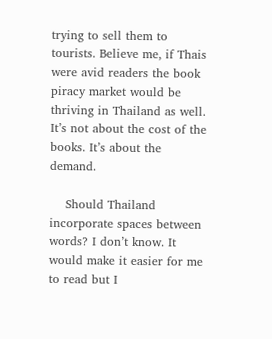trying to sell them to tourists. Believe me, if Thais were avid readers the book piracy market would be thriving in Thailand as well. It’s not about the cost of the books. It’s about the demand.

    Should Thailand incorporate spaces between words? I don’t know. It would make it easier for me to read but I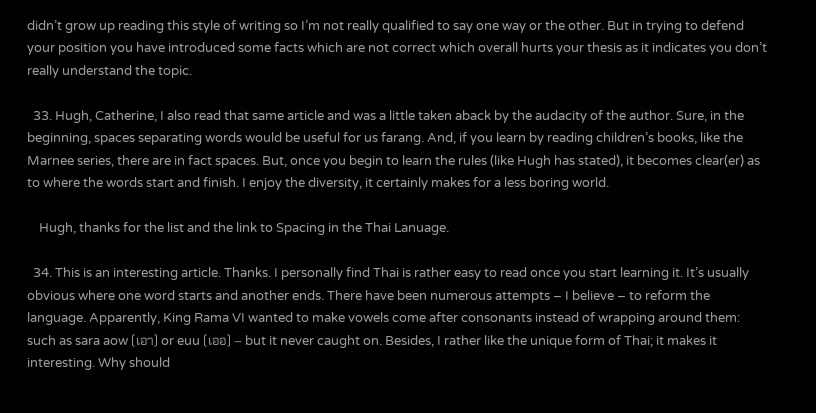didn’t grow up reading this style of writing so I’m not really qualified to say one way or the other. But in trying to defend your position you have introduced some facts which are not correct which overall hurts your thesis as it indicates you don’t really understand the topic.

  33. Hugh, Catherine, I also read that same article and was a little taken aback by the audacity of the author. Sure, in the beginning, spaces separating words would be useful for us farang. And, if you learn by reading children’s books, like the Marnee series, there are in fact spaces. But, once you begin to learn the rules (like Hugh has stated), it becomes clear(er) as to where the words start and finish. I enjoy the diversity, it certainly makes for a less boring world.

    Hugh, thanks for the list and the link to Spacing in the Thai Lanuage.

  34. This is an interesting article. Thanks. I personally find Thai is rather easy to read once you start learning it. It’s usually obvious where one word starts and another ends. There have been numerous attempts – I believe – to reform the language. Apparently, King Rama VI wanted to make vowels come after consonants instead of wrapping around them: such as sara aow (เอา) or euu (เออ) – but it never caught on. Besides, I rather like the unique form of Thai; it makes it interesting. Why should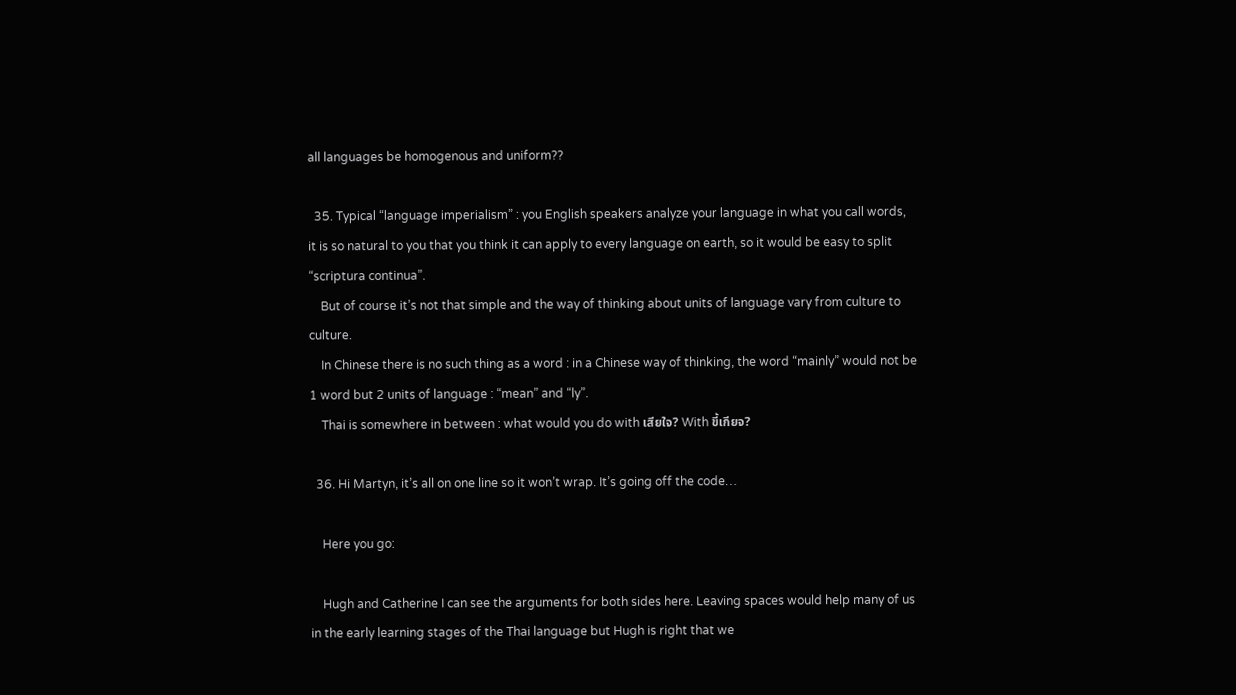all languages be homogenous and uniform??

  35. Typical “language imperialism” : you English speakers analyze your language in what you call words, it is so natural to you that you think it can apply to every language on earth, so it would be easy to split “scriptura continua”.
    But of course it’s not that simple and the way of thinking about units of language vary from culture to culture.
    In Chinese there is no such thing as a word : in a Chinese way of thinking, the word “mainly” would not be 1 word but 2 units of language : “mean” and “ly”.
    Thai is somewhere in between : what would you do with เสียใจ? With ขี้เกียจ?

  36. Hi Martyn, it’s all on one line so it won’t wrap. It’s going off the code…

    Here you go:

    Hugh and Catherine I can see the arguments for both sides here. Leaving spaces would help many of us in the early learning stages of the Thai language but Hugh is right that we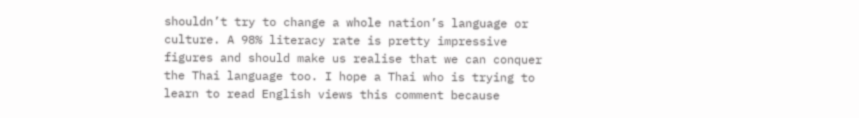shouldn’t try to change a whole nation’s language or culture. A 98% literacy rate is pretty impressive figures and should make us realise that we can conquer the Thai language too. I hope a Thai who is trying to learn to read English views this comment because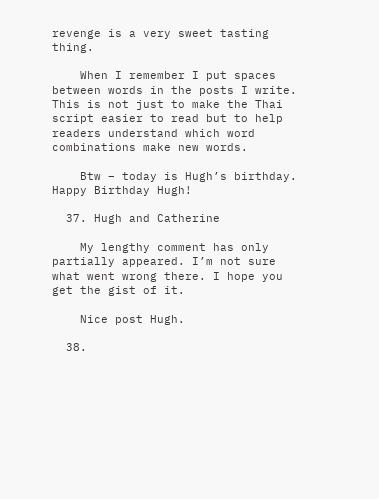revenge is a very sweet tasting thing.

    When I remember I put spaces between words in the posts I write. This is not just to make the Thai script easier to read but to help readers understand which word combinations make new words.

    Btw – today is Hugh’s birthday. Happy Birthday Hugh!

  37. Hugh and Catherine

    My lengthy comment has only partially appeared. I’m not sure what went wrong there. I hope you get the gist of it.

    Nice post Hugh.

  38.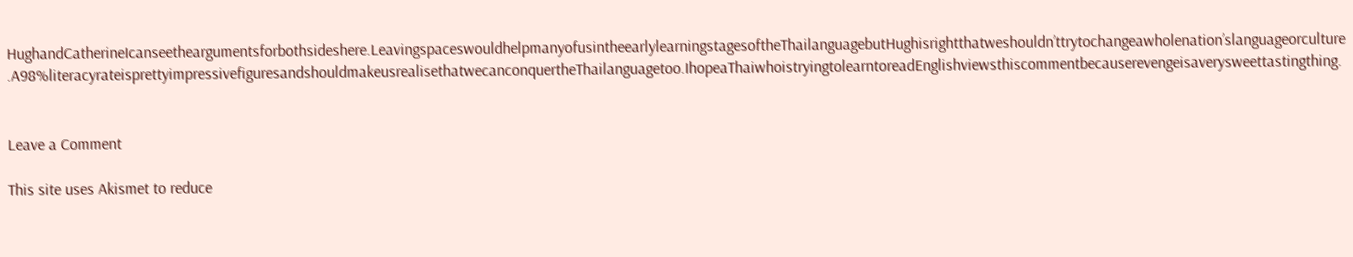HughandCatherineIcanseetheargumentsforbothsideshere.LeavingspaceswouldhelpmanyofusintheearlylearningstagesoftheThailanguagebutHughisrightthatweshouldn’ttrytochangeawholenation’slanguageorculture.A98%literacyrateisprettyimpressivefiguresandshouldmakeusrealisethatwecanconquertheThailanguagetoo.IhopeaThaiwhoistryingtolearntoreadEnglishviewsthiscommentbecauserevengeisaverysweettastingthing.


Leave a Comment

This site uses Akismet to reduce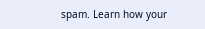spam. Learn how your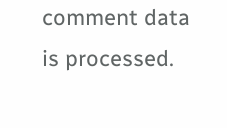comment data is processed.